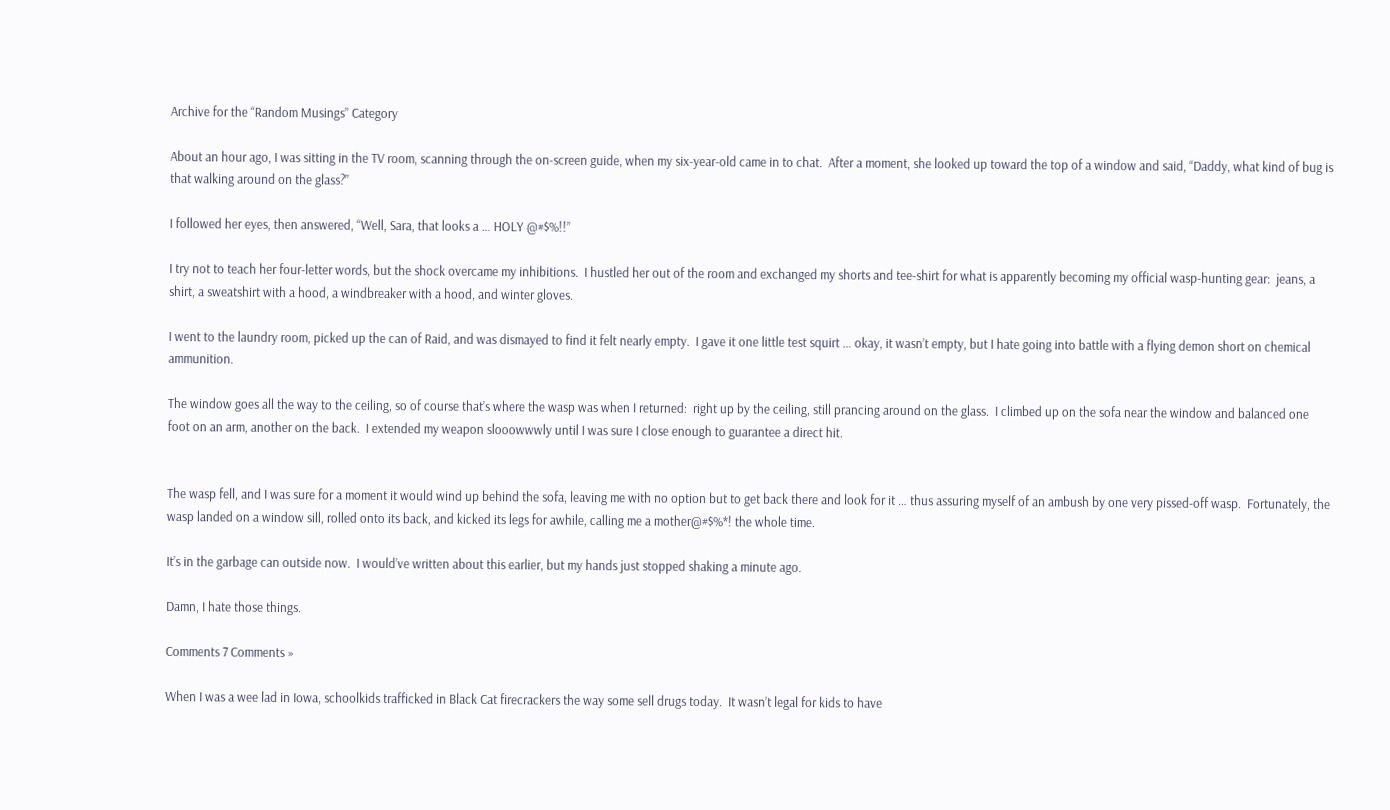Archive for the “Random Musings” Category

About an hour ago, I was sitting in the TV room, scanning through the on-screen guide, when my six-year-old came in to chat.  After a moment, she looked up toward the top of a window and said, “Daddy, what kind of bug is that walking around on the glass?”

I followed her eyes, then answered, “Well, Sara, that looks a … HOLY @#$%!!”

I try not to teach her four-letter words, but the shock overcame my inhibitions.  I hustled her out of the room and exchanged my shorts and tee-shirt for what is apparently becoming my official wasp-hunting gear:  jeans, a shirt, a sweatshirt with a hood, a windbreaker with a hood, and winter gloves.

I went to the laundry room, picked up the can of Raid, and was dismayed to find it felt nearly empty.  I gave it one little test squirt … okay, it wasn’t empty, but I hate going into battle with a flying demon short on chemical ammunition.

The window goes all the way to the ceiling, so of course that’s where the wasp was when I returned:  right up by the ceiling, still prancing around on the glass.  I climbed up on the sofa near the window and balanced one foot on an arm, another on the back.  I extended my weapon slooowwwly until I was sure I close enough to guarantee a direct hit.


The wasp fell, and I was sure for a moment it would wind up behind the sofa, leaving me with no option but to get back there and look for it … thus assuring myself of an ambush by one very pissed-off wasp.  Fortunately, the wasp landed on a window sill, rolled onto its back, and kicked its legs for awhile, calling me a mother@#$%*! the whole time.

It’s in the garbage can outside now.  I would’ve written about this earlier, but my hands just stopped shaking a minute ago.

Damn, I hate those things.

Comments 7 Comments »

When I was a wee lad in Iowa, schoolkids trafficked in Black Cat firecrackers the way some sell drugs today.  It wasn’t legal for kids to have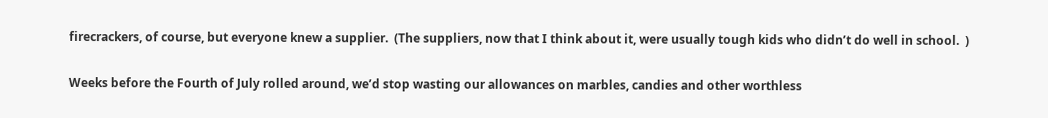firecrackers, of course, but everyone knew a supplier.  (The suppliers, now that I think about it, were usually tough kids who didn’t do well in school.  )

Weeks before the Fourth of July rolled around, we’d stop wasting our allowances on marbles, candies and other worthless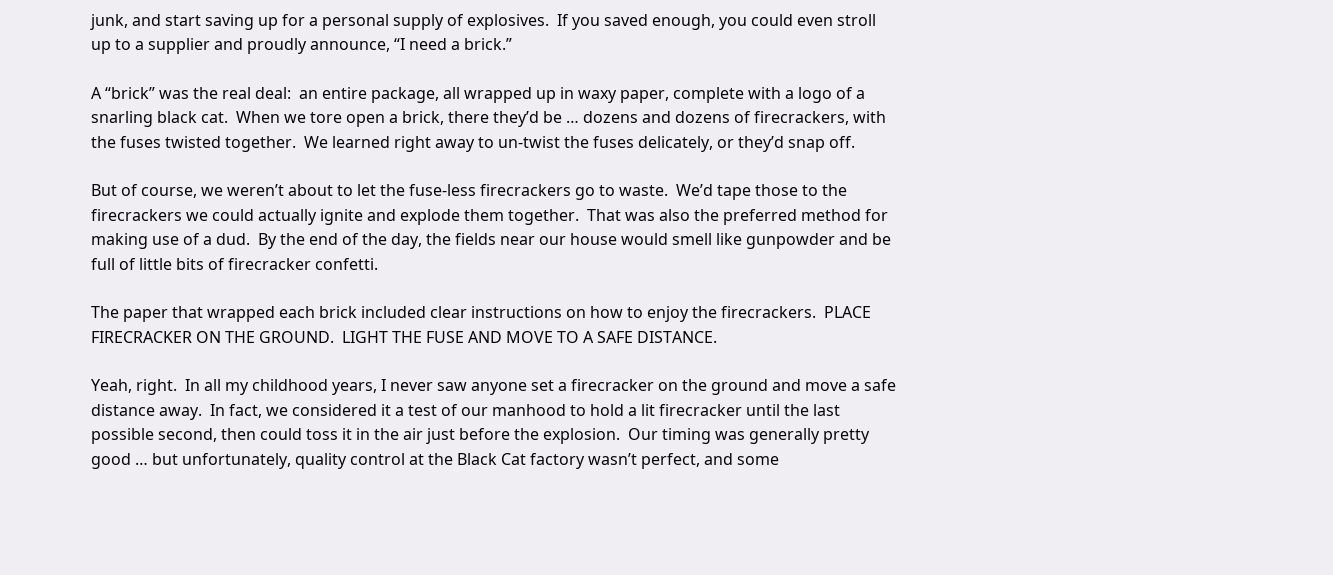junk, and start saving up for a personal supply of explosives.  If you saved enough, you could even stroll up to a supplier and proudly announce, “I need a brick.”

A “brick” was the real deal:  an entire package, all wrapped up in waxy paper, complete with a logo of a snarling black cat.  When we tore open a brick, there they’d be … dozens and dozens of firecrackers, with the fuses twisted together.  We learned right away to un-twist the fuses delicately, or they’d snap off.

But of course, we weren’t about to let the fuse-less firecrackers go to waste.  We’d tape those to the firecrackers we could actually ignite and explode them together.  That was also the preferred method for making use of a dud.  By the end of the day, the fields near our house would smell like gunpowder and be full of little bits of firecracker confetti.

The paper that wrapped each brick included clear instructions on how to enjoy the firecrackers.  PLACE FIRECRACKER ON THE GROUND.  LIGHT THE FUSE AND MOVE TO A SAFE DISTANCE.

Yeah, right.  In all my childhood years, I never saw anyone set a firecracker on the ground and move a safe distance away.  In fact, we considered it a test of our manhood to hold a lit firecracker until the last possible second, then could toss it in the air just before the explosion.  Our timing was generally pretty good … but unfortunately, quality control at the Black Cat factory wasn’t perfect, and some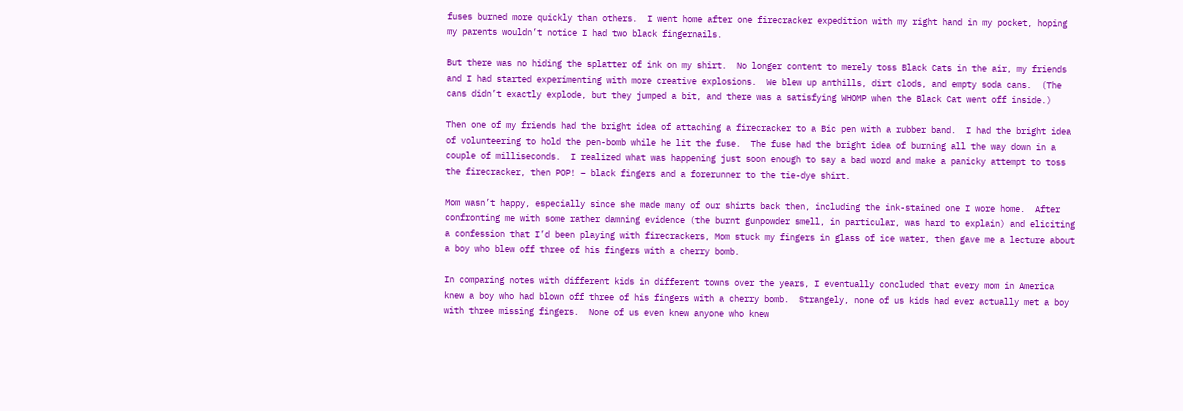fuses burned more quickly than others.  I went home after one firecracker expedition with my right hand in my pocket, hoping my parents wouldn’t notice I had two black fingernails.

But there was no hiding the splatter of ink on my shirt.  No longer content to merely toss Black Cats in the air, my friends and I had started experimenting with more creative explosions.  We blew up anthills, dirt clods, and empty soda cans.  (The cans didn’t exactly explode, but they jumped a bit, and there was a satisfying WHOMP when the Black Cat went off inside.)

Then one of my friends had the bright idea of attaching a firecracker to a Bic pen with a rubber band.  I had the bright idea of volunteering to hold the pen-bomb while he lit the fuse.  The fuse had the bright idea of burning all the way down in a couple of milliseconds.  I realized what was happening just soon enough to say a bad word and make a panicky attempt to toss the firecracker, then POP! – black fingers and a forerunner to the tie-dye shirt.

Mom wasn’t happy, especially since she made many of our shirts back then, including the ink-stained one I wore home.  After confronting me with some rather damning evidence (the burnt gunpowder smell, in particular, was hard to explain) and eliciting a confession that I’d been playing with firecrackers, Mom stuck my fingers in glass of ice water, then gave me a lecture about a boy who blew off three of his fingers with a cherry bomb.

In comparing notes with different kids in different towns over the years, I eventually concluded that every mom in America knew a boy who had blown off three of his fingers with a cherry bomb.  Strangely, none of us kids had ever actually met a boy with three missing fingers.  None of us even knew anyone who knew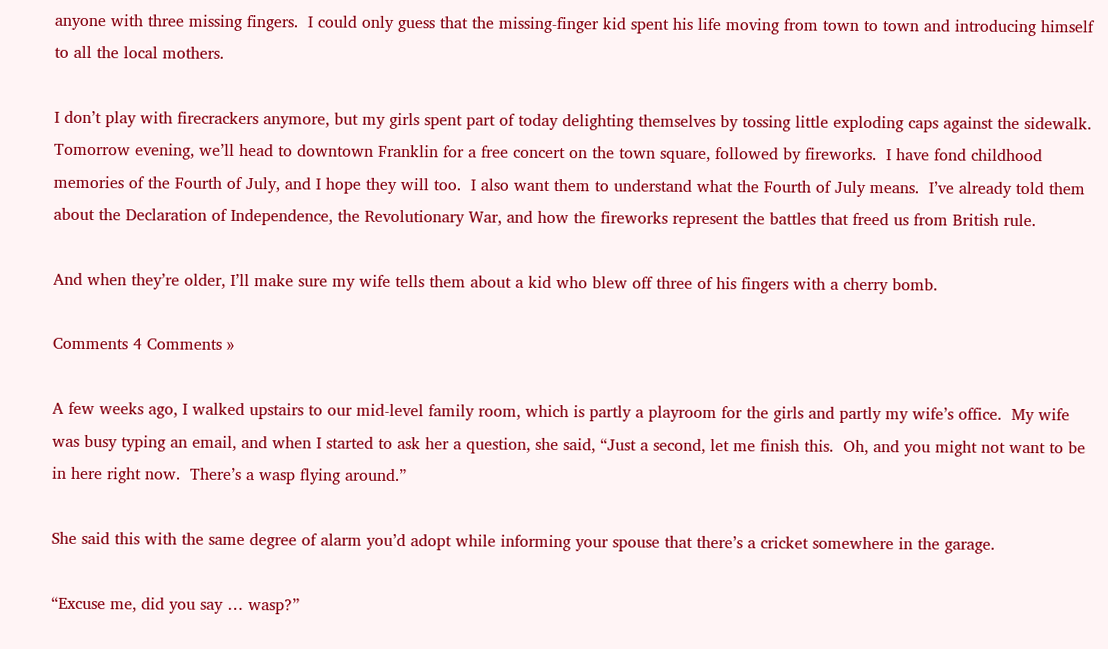anyone with three missing fingers.  I could only guess that the missing-finger kid spent his life moving from town to town and introducing himself to all the local mothers.

I don’t play with firecrackers anymore, but my girls spent part of today delighting themselves by tossing little exploding caps against the sidewalk.  Tomorrow evening, we’ll head to downtown Franklin for a free concert on the town square, followed by fireworks.  I have fond childhood memories of the Fourth of July, and I hope they will too.  I also want them to understand what the Fourth of July means.  I’ve already told them about the Declaration of Independence, the Revolutionary War, and how the fireworks represent the battles that freed us from British rule.

And when they’re older, I’ll make sure my wife tells them about a kid who blew off three of his fingers with a cherry bomb.

Comments 4 Comments »

A few weeks ago, I walked upstairs to our mid-level family room, which is partly a playroom for the girls and partly my wife’s office.  My wife was busy typing an email, and when I started to ask her a question, she said, “Just a second, let me finish this.  Oh, and you might not want to be in here right now.  There’s a wasp flying around.”

She said this with the same degree of alarm you’d adopt while informing your spouse that there’s a cricket somewhere in the garage.

“Excuse me, did you say … wasp?”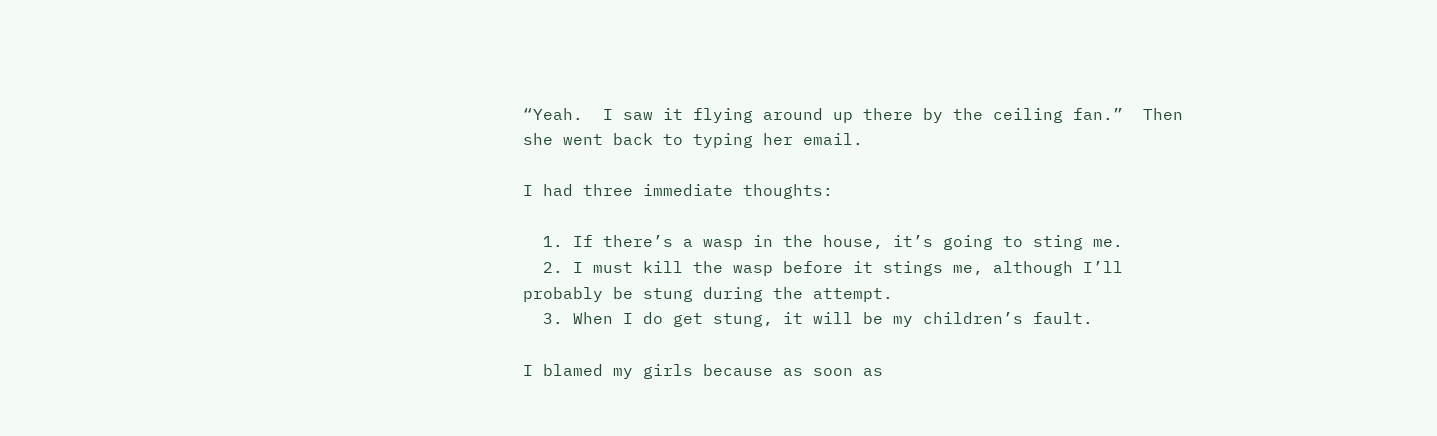“Yeah.  I saw it flying around up there by the ceiling fan.”  Then she went back to typing her email.

I had three immediate thoughts:

  1. If there’s a wasp in the house, it’s going to sting me.
  2. I must kill the wasp before it stings me, although I’ll probably be stung during the attempt.
  3. When I do get stung, it will be my children’s fault.

I blamed my girls because as soon as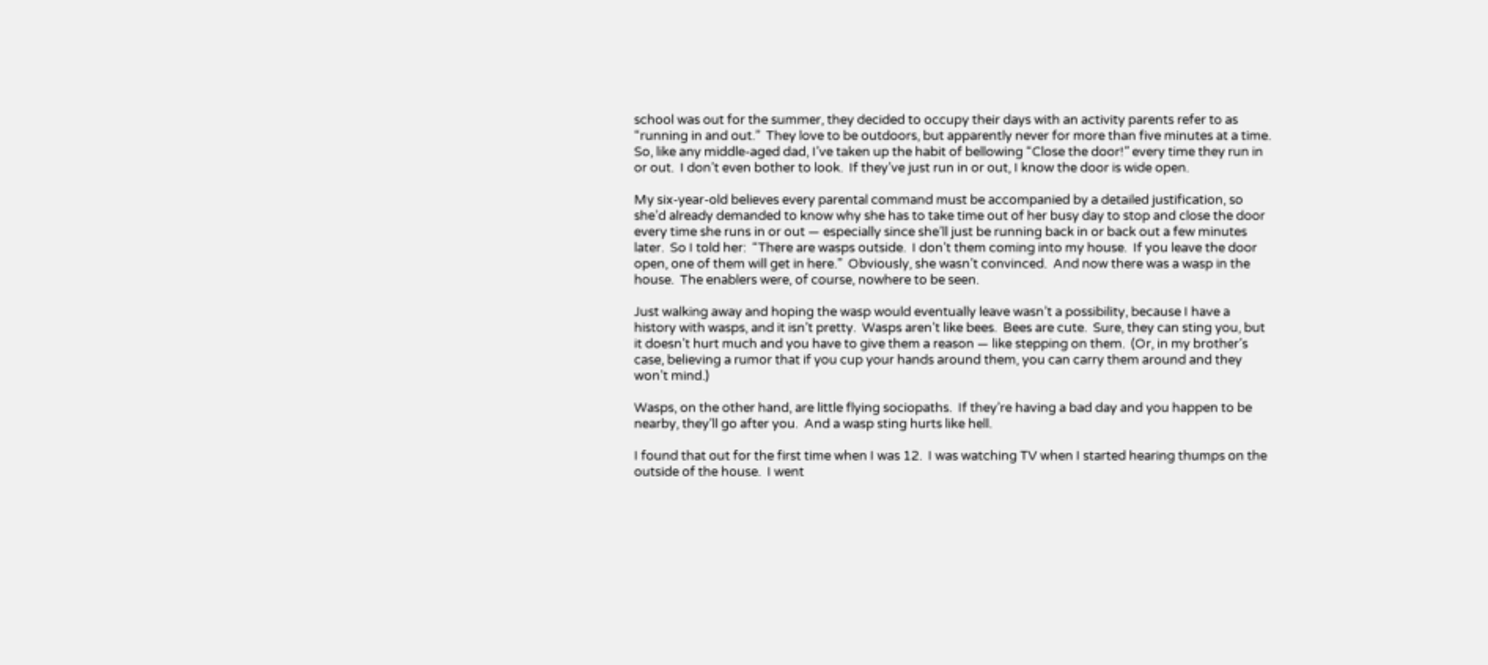school was out for the summer, they decided to occupy their days with an activity parents refer to as “running in and out.”  They love to be outdoors, but apparently never for more than five minutes at a time.  So, like any middle-aged dad, I’ve taken up the habit of bellowing “Close the door!” every time they run in or out.  I don’t even bother to look.  If they’ve just run in or out, I know the door is wide open.

My six-year-old believes every parental command must be accompanied by a detailed justification, so she’d already demanded to know why she has to take time out of her busy day to stop and close the door every time she runs in or out — especially since she’ll just be running back in or back out a few minutes later.  So I told her:  “There are wasps outside.  I don’t them coming into my house.  If you leave the door open, one of them will get in here.”  Obviously, she wasn’t convinced.  And now there was a wasp in the house.  The enablers were, of course, nowhere to be seen.

Just walking away and hoping the wasp would eventually leave wasn’t a possibility, because I have a history with wasps, and it isn’t pretty.  Wasps aren’t like bees.  Bees are cute.  Sure, they can sting you, but it doesn’t hurt much and you have to give them a reason — like stepping on them.  (Or, in my brother’s case, believing a rumor that if you cup your hands around them, you can carry them around and they won’t mind.)

Wasps, on the other hand, are little flying sociopaths.  If they’re having a bad day and you happen to be nearby, they’ll go after you.  And a wasp sting hurts like hell.

I found that out for the first time when I was 12.  I was watching TV when I started hearing thumps on the outside of the house.  I went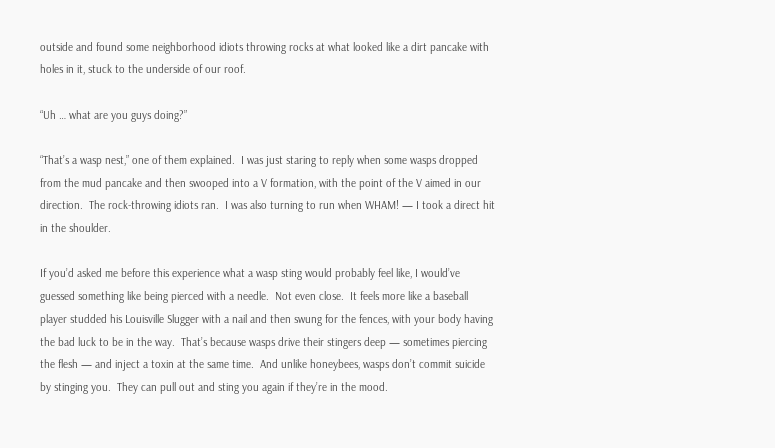outside and found some neighborhood idiots throwing rocks at what looked like a dirt pancake with holes in it, stuck to the underside of our roof.

“Uh … what are you guys doing?”

“That’s a wasp nest,” one of them explained.  I was just staring to reply when some wasps dropped from the mud pancake and then swooped into a V formation, with the point of the V aimed in our direction.  The rock-throwing idiots ran.  I was also turning to run when WHAM! — I took a direct hit in the shoulder.

If you’d asked me before this experience what a wasp sting would probably feel like, I would’ve guessed something like being pierced with a needle.  Not even close.  It feels more like a baseball player studded his Louisville Slugger with a nail and then swung for the fences, with your body having the bad luck to be in the way.  That’s because wasps drive their stingers deep — sometimes piercing the flesh — and inject a toxin at the same time.  And unlike honeybees, wasps don’t commit suicide by stinging you.  They can pull out and sting you again if they’re in the mood.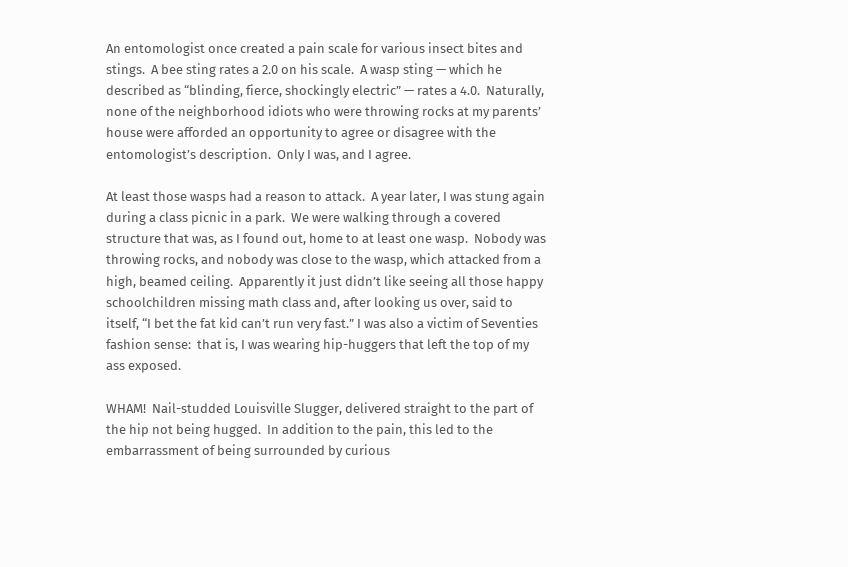An entomologist once created a pain scale for various insect bites and stings.  A bee sting rates a 2.0 on his scale.  A wasp sting — which he described as “blinding, fierce, shockingly electric” — rates a 4.0.  Naturally, none of the neighborhood idiots who were throwing rocks at my parents’ house were afforded an opportunity to agree or disagree with the entomologist’s description.  Only I was, and I agree.

At least those wasps had a reason to attack.  A year later, I was stung again during a class picnic in a park.  We were walking through a covered structure that was, as I found out, home to at least one wasp.  Nobody was throwing rocks, and nobody was close to the wasp, which attacked from a high, beamed ceiling.  Apparently it just didn’t like seeing all those happy schoolchildren missing math class and, after looking us over, said to itself, “I bet the fat kid can’t run very fast.” I was also a victim of Seventies fashion sense:  that is, I was wearing hip-huggers that left the top of my ass exposed.

WHAM!  Nail-studded Louisville Slugger, delivered straight to the part of the hip not being hugged.  In addition to the pain, this led to the embarrassment of being surrounded by curious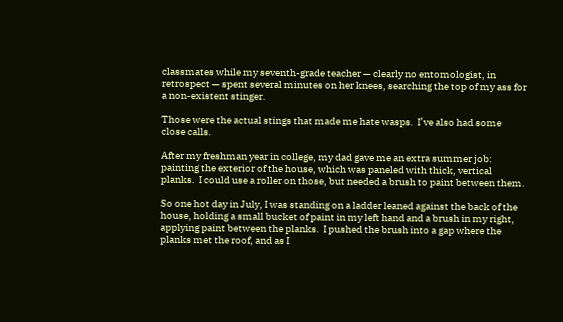classmates while my seventh-grade teacher — clearly no entomologist, in retrospect — spent several minutes on her knees, searching the top of my ass for a non-existent stinger.

Those were the actual stings that made me hate wasps.  I’ve also had some close calls.

After my freshman year in college, my dad gave me an extra summer job:  painting the exterior of the house, which was paneled with thick, vertical planks.  I could use a roller on those, but needed a brush to paint between them.

So one hot day in July, I was standing on a ladder leaned against the back of the house, holding a small bucket of paint in my left hand and a brush in my right, applying paint between the planks.  I pushed the brush into a gap where the planks met the roof, and as I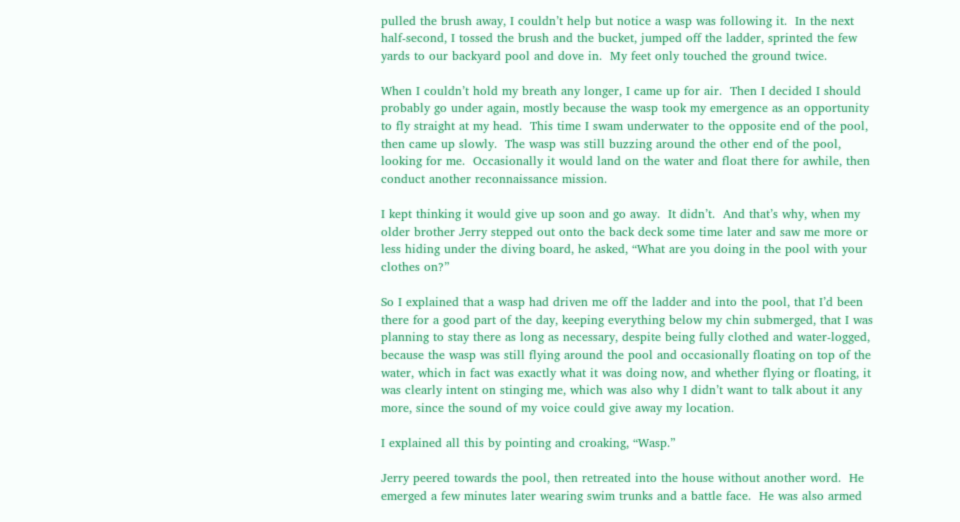pulled the brush away, I couldn’t help but notice a wasp was following it.  In the next half-second, I tossed the brush and the bucket, jumped off the ladder, sprinted the few yards to our backyard pool and dove in.  My feet only touched the ground twice.

When I couldn’t hold my breath any longer, I came up for air.  Then I decided I should probably go under again, mostly because the wasp took my emergence as an opportunity to fly straight at my head.  This time I swam underwater to the opposite end of the pool, then came up slowly.  The wasp was still buzzing around the other end of the pool, looking for me.  Occasionally it would land on the water and float there for awhile, then conduct another reconnaissance mission.

I kept thinking it would give up soon and go away.  It didn’t.  And that’s why, when my older brother Jerry stepped out onto the back deck some time later and saw me more or less hiding under the diving board, he asked, “What are you doing in the pool with your clothes on?”

So I explained that a wasp had driven me off the ladder and into the pool, that I’d been there for a good part of the day, keeping everything below my chin submerged, that I was planning to stay there as long as necessary, despite being fully clothed and water-logged, because the wasp was still flying around the pool and occasionally floating on top of the water, which in fact was exactly what it was doing now, and whether flying or floating, it was clearly intent on stinging me, which was also why I didn’t want to talk about it any more, since the sound of my voice could give away my location.

I explained all this by pointing and croaking, “Wasp.”

Jerry peered towards the pool, then retreated into the house without another word.  He emerged a few minutes later wearing swim trunks and a battle face.  He was also armed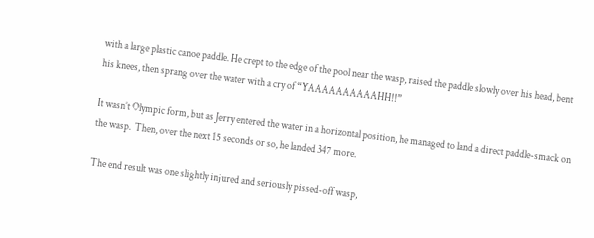with a large plastic canoe paddle. He crept to the edge of the pool near the wasp, raised the paddle slowly over his head, bent his knees, then sprang over the water with a cry of “YAAAAAAAAAAHH!!”

It wasn’t Olympic form, but as Jerry entered the water in a horizontal position, he managed to land a direct paddle-smack on the wasp.  Then, over the next 15 seconds or so, he landed 347 more.

The end result was one slightly injured and seriously pissed-off wasp,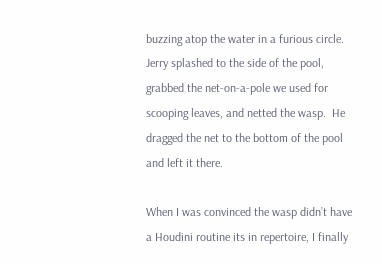buzzing atop the water in a furious circle.  Jerry splashed to the side of the pool, grabbed the net-on-a-pole we used for scooping leaves, and netted the wasp.  He dragged the net to the bottom of the pool and left it there.

When I was convinced the wasp didn’t have a Houdini routine its in repertoire, I finally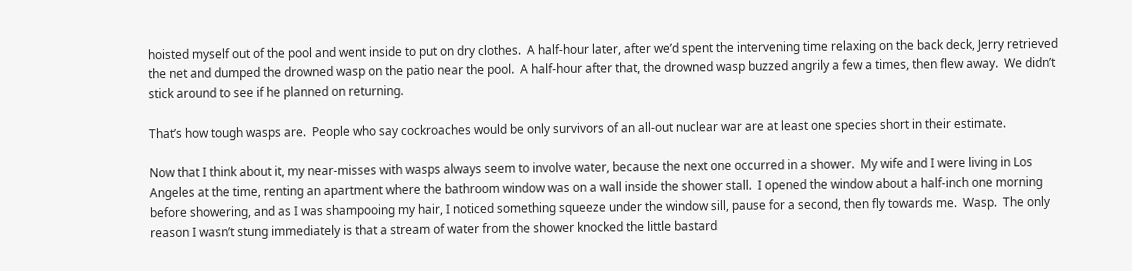hoisted myself out of the pool and went inside to put on dry clothes.  A half-hour later, after we’d spent the intervening time relaxing on the back deck, Jerry retrieved the net and dumped the drowned wasp on the patio near the pool.  A half-hour after that, the drowned wasp buzzed angrily a few a times, then flew away.  We didn’t stick around to see if he planned on returning.

That’s how tough wasps are.  People who say cockroaches would be only survivors of an all-out nuclear war are at least one species short in their estimate.

Now that I think about it, my near-misses with wasps always seem to involve water, because the next one occurred in a shower.  My wife and I were living in Los Angeles at the time, renting an apartment where the bathroom window was on a wall inside the shower stall.  I opened the window about a half-inch one morning before showering, and as I was shampooing my hair, I noticed something squeeze under the window sill, pause for a second, then fly towards me.  Wasp.  The only reason I wasn’t stung immediately is that a stream of water from the shower knocked the little bastard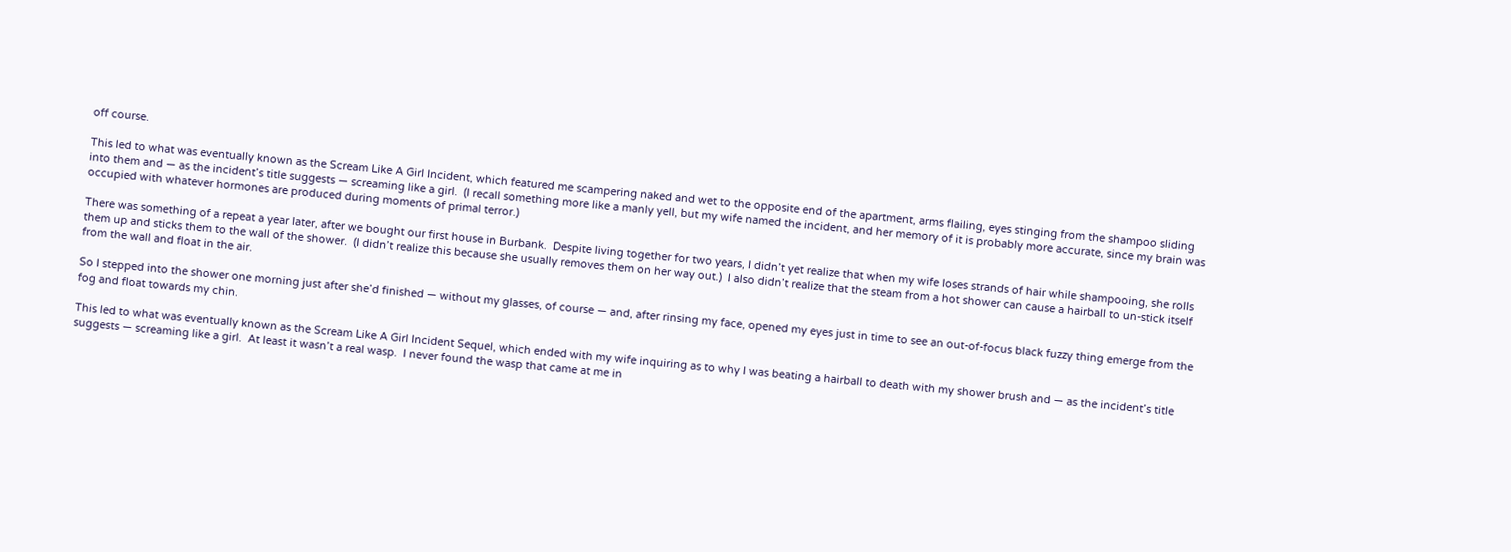off course.

This led to what was eventually known as the Scream Like A Girl Incident, which featured me scampering naked and wet to the opposite end of the apartment, arms flailing, eyes stinging from the shampoo sliding into them and — as the incident’s title suggests — screaming like a girl.  (I recall something more like a manly yell, but my wife named the incident, and her memory of it is probably more accurate, since my brain was occupied with whatever hormones are produced during moments of primal terror.)

There was something of a repeat a year later, after we bought our first house in Burbank.  Despite living together for two years, I didn’t yet realize that when my wife loses strands of hair while shampooing, she rolls them up and sticks them to the wall of the shower.  (I didn’t realize this because she usually removes them on her way out.)  I also didn’t realize that the steam from a hot shower can cause a hairball to un-stick itself from the wall and float in the air.

So I stepped into the shower one morning just after she’d finished — without my glasses, of course — and, after rinsing my face, opened my eyes just in time to see an out-of-focus black fuzzy thing emerge from the fog and float towards my chin.

This led to what was eventually known as the Scream Like A Girl Incident Sequel, which ended with my wife inquiring as to why I was beating a hairball to death with my shower brush and — as the incident’s title suggests — screaming like a girl.  At least it wasn’t a real wasp.  I never found the wasp that came at me in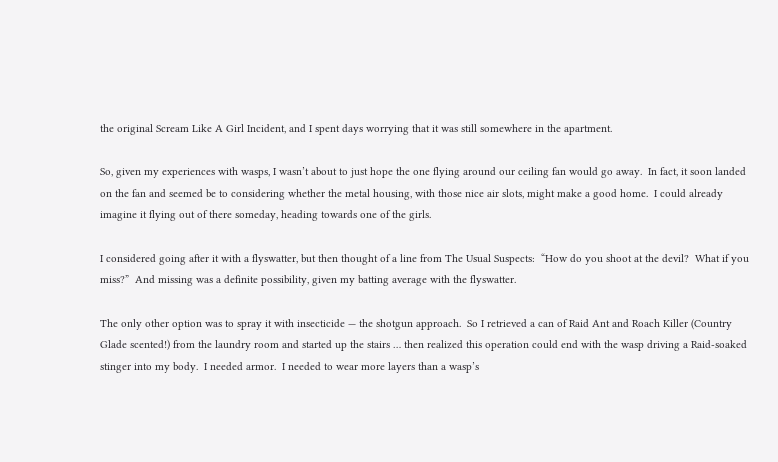the original Scream Like A Girl Incident, and I spent days worrying that it was still somewhere in the apartment.

So, given my experiences with wasps, I wasn’t about to just hope the one flying around our ceiling fan would go away.  In fact, it soon landed on the fan and seemed be to considering whether the metal housing, with those nice air slots, might make a good home.  I could already imagine it flying out of there someday, heading towards one of the girls.

I considered going after it with a flyswatter, but then thought of a line from The Usual Suspects:  “How do you shoot at the devil?  What if you miss?”  And missing was a definite possibility, given my batting average with the flyswatter.

The only other option was to spray it with insecticide — the shotgun approach.  So I retrieved a can of Raid Ant and Roach Killer (Country Glade scented!) from the laundry room and started up the stairs … then realized this operation could end with the wasp driving a Raid-soaked stinger into my body.  I needed armor.  I needed to wear more layers than a wasp’s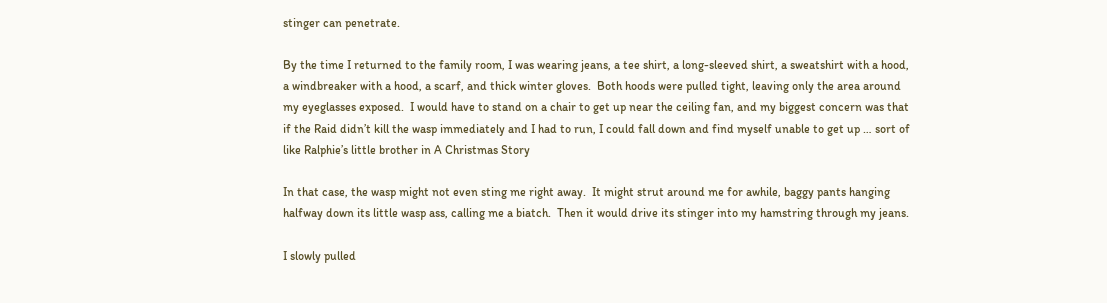stinger can penetrate.

By the time I returned to the family room, I was wearing jeans, a tee shirt, a long-sleeved shirt, a sweatshirt with a hood, a windbreaker with a hood, a scarf, and thick winter gloves.  Both hoods were pulled tight, leaving only the area around my eyeglasses exposed.  I would have to stand on a chair to get up near the ceiling fan, and my biggest concern was that if the Raid didn’t kill the wasp immediately and I had to run, I could fall down and find myself unable to get up … sort of like Ralphie’s little brother in A Christmas Story

In that case, the wasp might not even sting me right away.  It might strut around me for awhile, baggy pants hanging halfway down its little wasp ass, calling me a biatch.  Then it would drive its stinger into my hamstring through my jeans.

I slowly pulled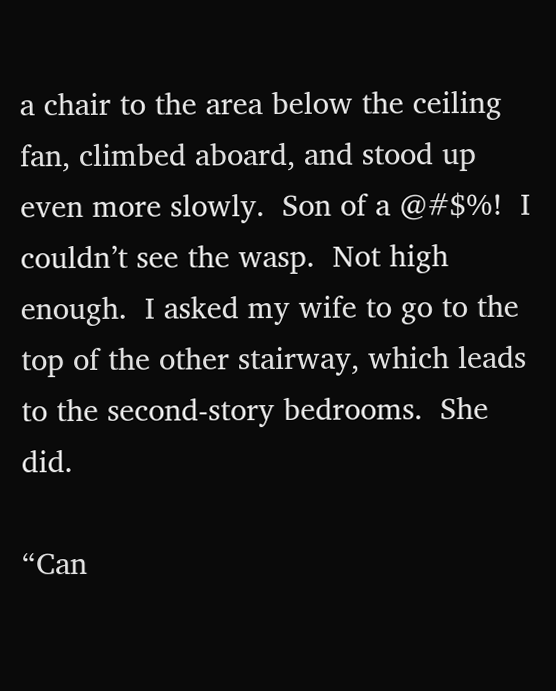a chair to the area below the ceiling fan, climbed aboard, and stood up even more slowly.  Son of a @#$%!  I couldn’t see the wasp.  Not high enough.  I asked my wife to go to the top of the other stairway, which leads to the second-story bedrooms.  She did.

“Can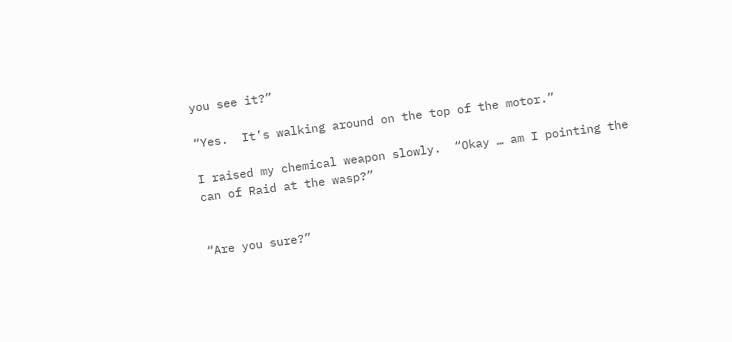you see it?”

“Yes.  It’s walking around on the top of the motor.”

I raised my chemical weapon slowly.  “Okay … am I pointing the can of Raid at the wasp?”


“Are you sure?”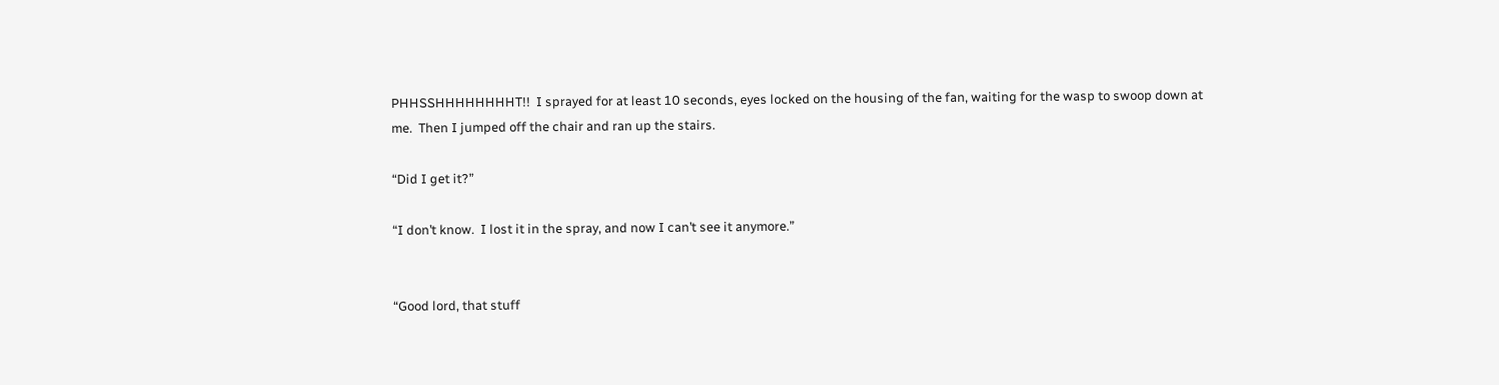PHHSSHHHHHHHHT!!  I sprayed for at least 10 seconds, eyes locked on the housing of the fan, waiting for the wasp to swoop down at me.  Then I jumped off the chair and ran up the stairs.

“Did I get it?”

“I don’t know.  I lost it in the spray, and now I can’t see it anymore.”


“Good lord, that stuff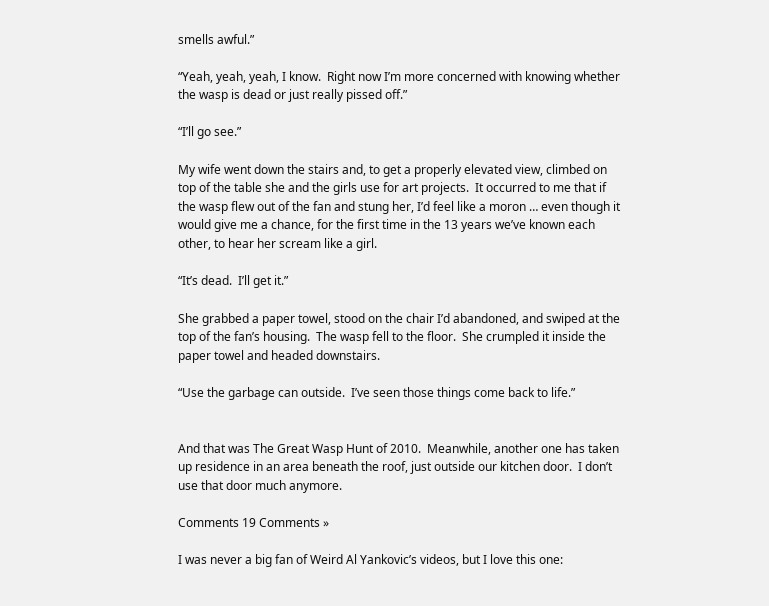smells awful.”

“Yeah, yeah, yeah, I know.  Right now I’m more concerned with knowing whether the wasp is dead or just really pissed off.”

“I’ll go see.”

My wife went down the stairs and, to get a properly elevated view, climbed on top of the table she and the girls use for art projects.  It occurred to me that if the wasp flew out of the fan and stung her, I’d feel like a moron … even though it would give me a chance, for the first time in the 13 years we’ve known each other, to hear her scream like a girl.

“It’s dead.  I’ll get it.”

She grabbed a paper towel, stood on the chair I’d abandoned, and swiped at the top of the fan’s housing.  The wasp fell to the floor.  She crumpled it inside the paper towel and headed downstairs.

“Use the garbage can outside.  I’ve seen those things come back to life.”


And that was The Great Wasp Hunt of 2010.  Meanwhile, another one has taken up residence in an area beneath the roof, just outside our kitchen door.  I don’t use that door much anymore.

Comments 19 Comments »

I was never a big fan of Weird Al Yankovic’s videos, but I love this one: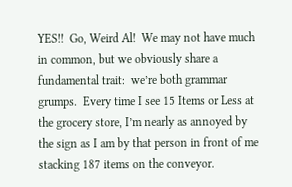YES!!  Go, Weird Al!  We may not have much in common, but we obviously share a fundamental trait:  we’re both grammar grumps.  Every time I see 15 Items or Less at the grocery store, I’m nearly as annoyed by the sign as I am by that person in front of me stacking 187 items on the conveyor.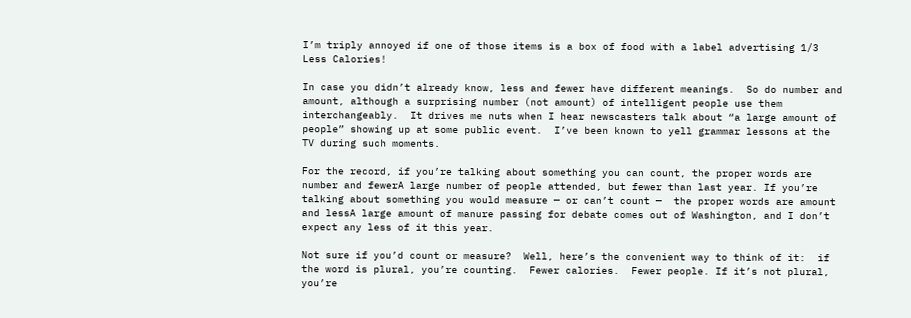I’m triply annoyed if one of those items is a box of food with a label advertising 1/3 Less Calories!

In case you didn’t already know, less and fewer have different meanings.  So do number and amount, although a surprising number (not amount) of intelligent people use them interchangeably.  It drives me nuts when I hear newscasters talk about “a large amount of people” showing up at some public event.  I’ve been known to yell grammar lessons at the TV during such moments.

For the record, if you’re talking about something you can count, the proper words are number and fewerA large number of people attended, but fewer than last year. If you’re talking about something you would measure — or can’t count —  the proper words are amount and lessA large amount of manure passing for debate comes out of Washington, and I don’t expect any less of it this year.

Not sure if you’d count or measure?  Well, here’s the convenient way to think of it:  if the word is plural, you’re counting.  Fewer calories.  Fewer people. If it’s not plural, you’re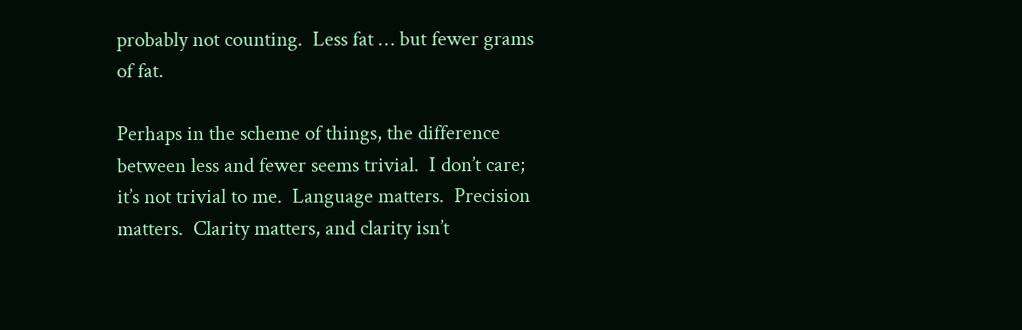probably not counting.  Less fat … but fewer grams of fat.

Perhaps in the scheme of things, the difference between less and fewer seems trivial.  I don’t care; it’s not trivial to me.  Language matters.  Precision matters.  Clarity matters, and clarity isn’t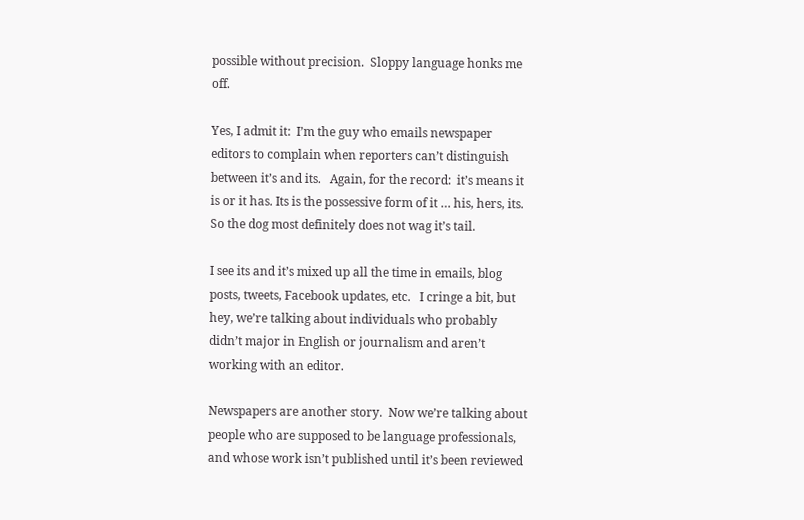possible without precision.  Sloppy language honks me off.

Yes, I admit it:  I’m the guy who emails newspaper editors to complain when reporters can’t distinguish between it’s and its.   Again, for the record:  it’s means it is or it has. Its is the possessive form of it … his, hers, its.  So the dog most definitely does not wag it’s tail.

I see its and it’s mixed up all the time in emails, blog posts, tweets, Facebook updates, etc.   I cringe a bit, but hey, we’re talking about individuals who probably didn’t major in English or journalism and aren’t working with an editor.

Newspapers are another story.  Now we’re talking about people who are supposed to be language professionals, and whose work isn’t published until it’s been reviewed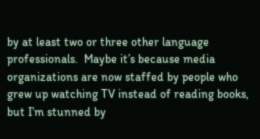by at least two or three other language professionals.  Maybe it’s because media organizations are now staffed by people who grew up watching TV instead of reading books, but I’m stunned by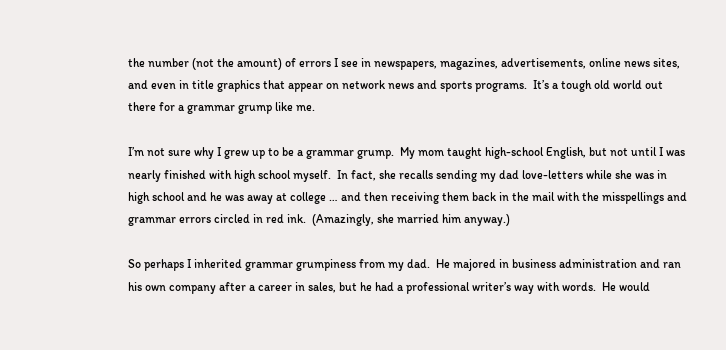the number (not the amount) of errors I see in newspapers, magazines, advertisements, online news sites, and even in title graphics that appear on network news and sports programs.  It’s a tough old world out there for a grammar grump like me.

I’m not sure why I grew up to be a grammar grump.  My mom taught high-school English, but not until I was nearly finished with high school myself.  In fact, she recalls sending my dad love-letters while she was in high school and he was away at college … and then receiving them back in the mail with the misspellings and grammar errors circled in red ink.  (Amazingly, she married him anyway.)

So perhaps I inherited grammar grumpiness from my dad.  He majored in business administration and ran his own company after a career in sales, but he had a professional writer’s way with words.  He would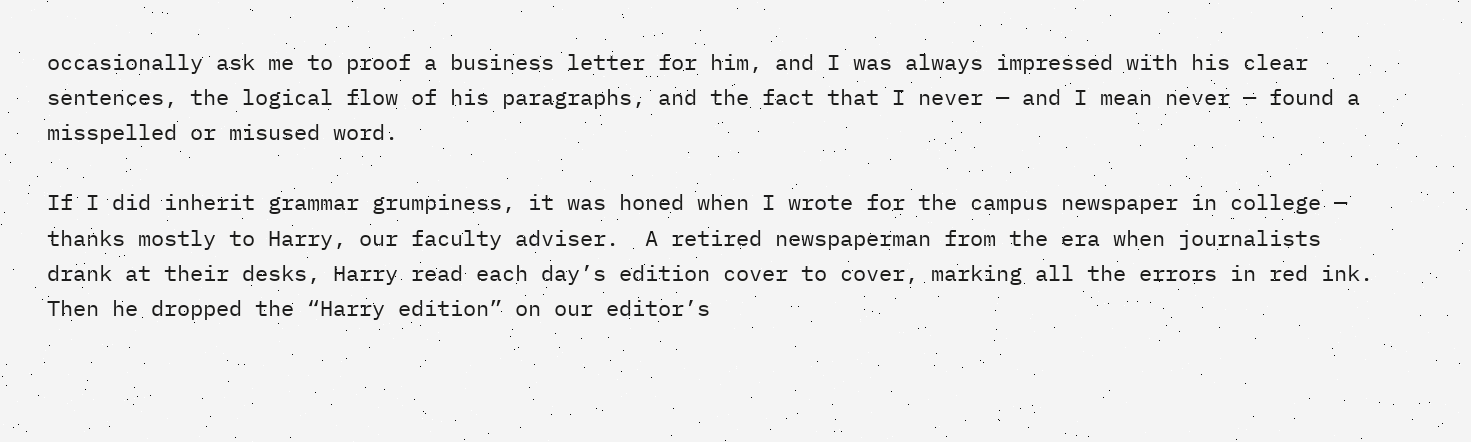occasionally ask me to proof a business letter for him, and I was always impressed with his clear sentences, the logical flow of his paragraphs, and the fact that I never — and I mean never — found a misspelled or misused word.

If I did inherit grammar grumpiness, it was honed when I wrote for the campus newspaper in college — thanks mostly to Harry, our faculty adviser.  A retired newspaperman from the era when journalists drank at their desks, Harry read each day’s edition cover to cover, marking all the errors in red ink.  Then he dropped the “Harry edition” on our editor’s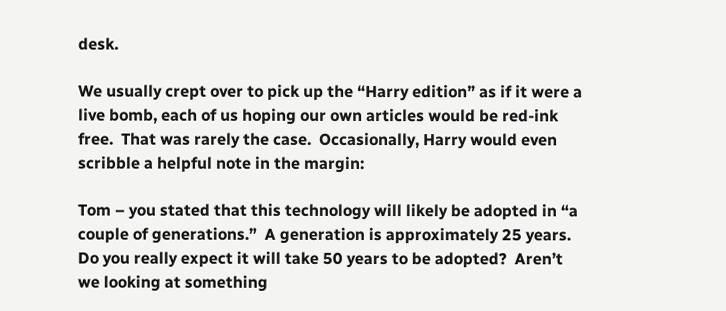desk.

We usually crept over to pick up the “Harry edition” as if it were a live bomb, each of us hoping our own articles would be red-ink free.  That was rarely the case.  Occasionally, Harry would even scribble a helpful note in the margin:

Tom – you stated that this technology will likely be adopted in “a couple of generations.”  A generation is approximately 25 years.  Do you really expect it will take 50 years to be adopted?  Aren’t we looking at something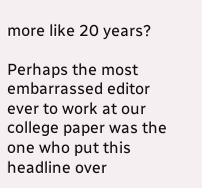more like 20 years?

Perhaps the most embarrassed editor ever to work at our college paper was the one who put this headline over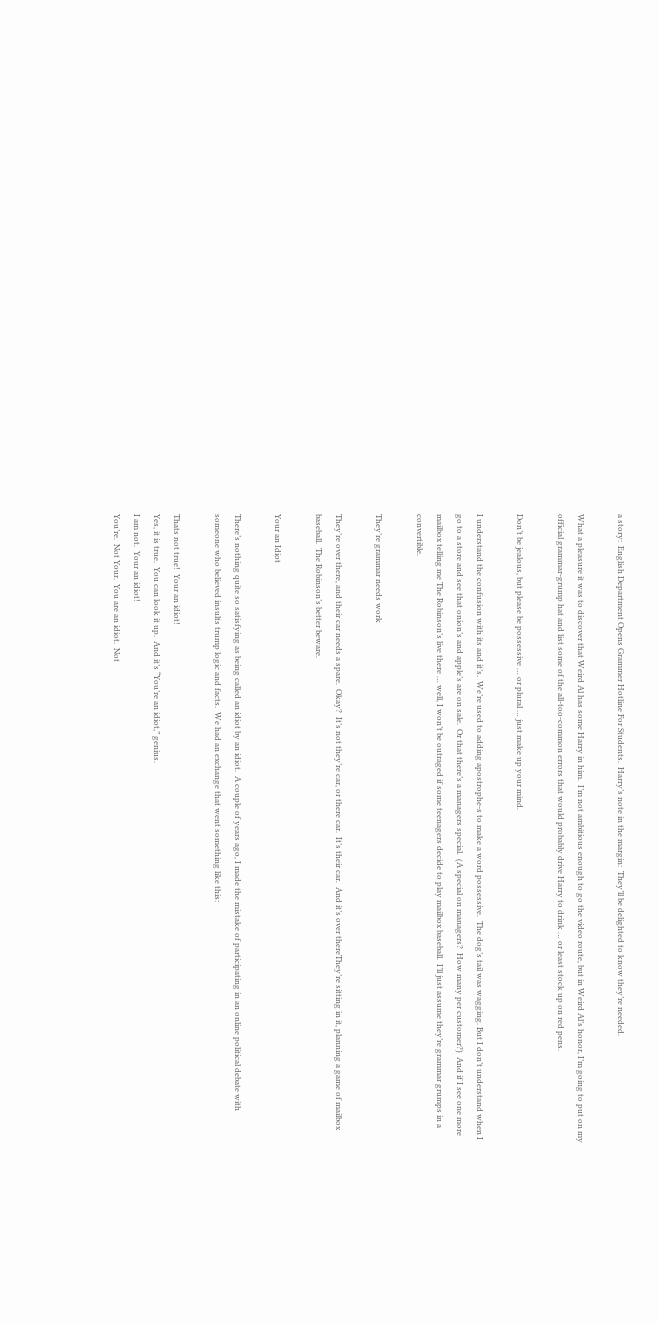a story:  English Department Opens Grammer Hotline For Students.  Harry’s note in the margin:  They’ll be delighted to know they’re needed.

What a pleasure it was to discover that Weird Al has some Harry in him.  I’m not ambitious enough to go the video route, but in Weird Al’s honor, I’m going to put on my official grammar-grump hat and list some of the all-too-common errors that would probably drive Harry to drink … or least stock up on red pens.

Don’t be jealous, but please be possessive … or plural … just make up your mind.

I understand the confusion with its and it’s.  We’re used to adding apostrophe-s to make a word possessive.  The dog’s tail was wagging. But I don’t understand when I go to a store and see that onion’s and apple’s are on sale.  Or that there’s a managers special.  (A special on managers?  How many per customer?)  And if I see one more mailbox telling me The Robinson’s live there … well, I won’t be outraged if some teenagers decide to play mailbox baseball.  I’ll just assume they’re grammar grumps in a convertible.

They’re grammar needs work

They’re over there, and their car needs a spare.  Okay?  It’s not they’re car, or there car.  It’s their car.  And it’s over thereThey’re sitting in it, planning a game of mailbox baseball.  The Robinson’s better beware.

Your an Idiot

There’s nothing quite so satisfying as being called an idiot by an idiot.  A couple of years ago, I made the mistake of participating in an online political debate with someone who believed insults trump logic and facts.  We had an exchange that went something like this:

Thats not true!  Your an idiot!
Yes, it is true.  You can look it up.  And it’s “You’re an idiot,” genius.
I am not.  Your an idiot!
You’re.  Not Your.  You are an idiot.  Not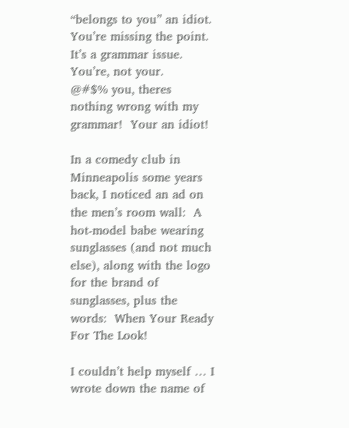“belongs to you” an idiot.
You’re missing the point.  It’s a grammar issue.  You’re, not your.
@#$% you, theres nothing wrong with my grammar!  Your an idiot!

In a comedy club in Minneapolis some years back, I noticed an ad on the men’s room wall:  A hot-model babe wearing sunglasses (and not much else), along with the logo for the brand of sunglasses, plus the words:  When Your Ready For The Look!

I couldn’t help myself … I wrote down the name of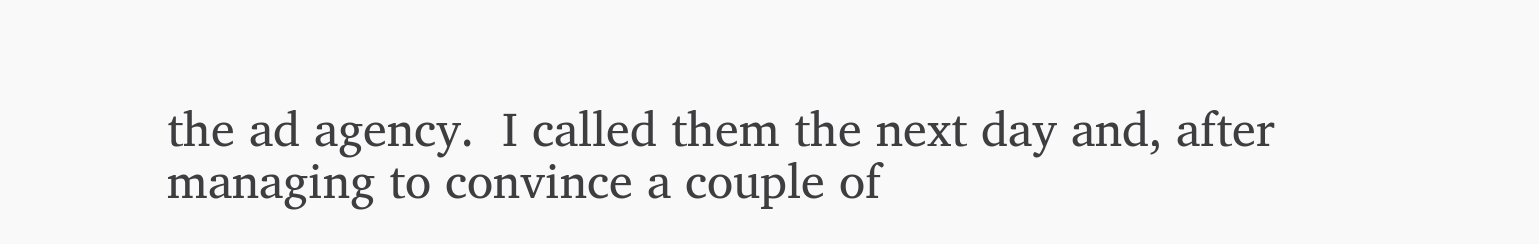the ad agency.  I called them the next day and, after managing to convince a couple of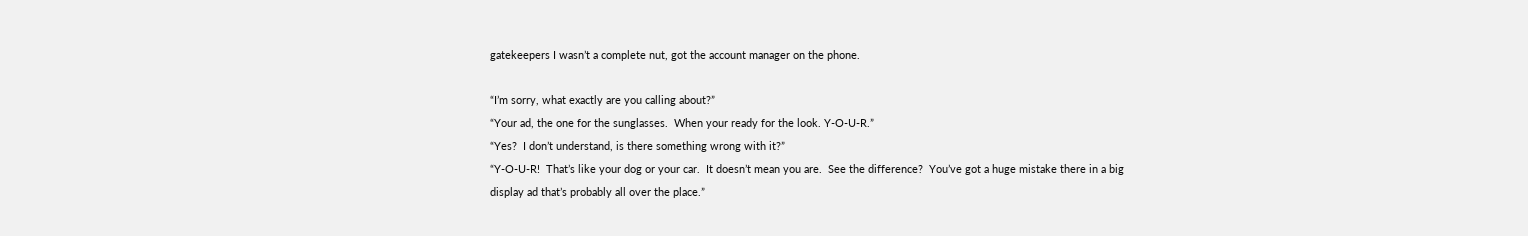gatekeepers I wasn’t a complete nut, got the account manager on the phone.

“I’m sorry, what exactly are you calling about?”
“Your ad, the one for the sunglasses.  When your ready for the look. Y-O-U-R.”
“Yes?  I don’t understand, is there something wrong with it?”
“Y-O-U-R!  That’s like your dog or your car.  It doesn’t mean you are.  See the difference?  You’ve got a huge mistake there in a big display ad that’s probably all over the place.”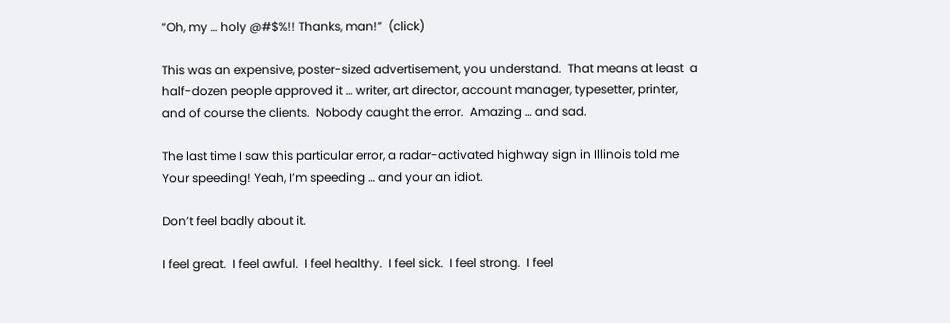“Oh, my … holy @#$%!! Thanks, man!”  (click)

This was an expensive, poster-sized advertisement, you understand.  That means at least  a half-dozen people approved it … writer, art director, account manager, typesetter, printer, and of course the clients.  Nobody caught the error.  Amazing … and sad.

The last time I saw this particular error, a radar-activated highway sign in Illinois told me Your speeding! Yeah, I’m speeding … and your an idiot.

Don’t feel badly about it.

I feel great.  I feel awful.  I feel healthy.  I feel sick.  I feel strong.  I feel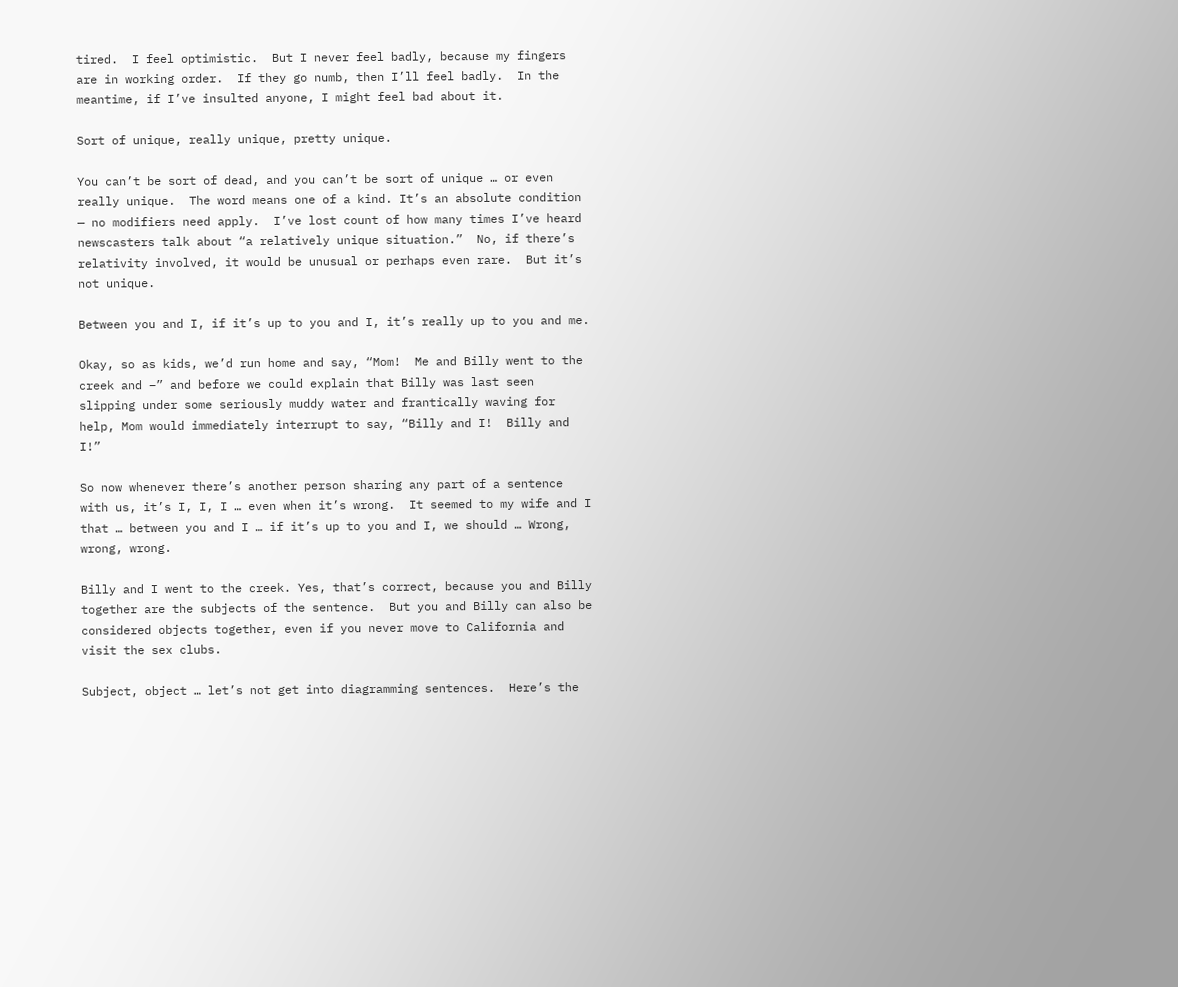tired.  I feel optimistic.  But I never feel badly, because my fingers are in working order.  If they go numb, then I’ll feel badly.  In the meantime, if I’ve insulted anyone, I might feel bad about it.

Sort of unique, really unique, pretty unique.

You can’t be sort of dead, and you can’t be sort of unique … or even really unique.  The word means one of a kind. It’s an absolute condition — no modifiers need apply.  I’ve lost count of how many times I’ve heard newscasters talk about “a relatively unique situation.”  No, if there’s relativity involved, it would be unusual or perhaps even rare.  But it’s not unique.

Between you and I, if it’s up to you and I, it’s really up to you and me.

Okay, so as kids, we’d run home and say, “Mom!  Me and Billy went to the creek and –” and before we could explain that Billy was last seen slipping under some seriously muddy water and frantically waving for help, Mom would immediately interrupt to say, “Billy and I!  Billy and I!”

So now whenever there’s another person sharing any part of a sentence with us, it’s I, I, I … even when it’s wrong.  It seemed to my wife and I that … between you and I … if it’s up to you and I, we should … Wrong, wrong, wrong.

Billy and I went to the creek. Yes, that’s correct, because you and Billy together are the subjects of the sentence.  But you and Billy can also be considered objects together, even if you never move to California and visit the sex clubs.

Subject, object … let’s not get into diagramming sentences.  Here’s the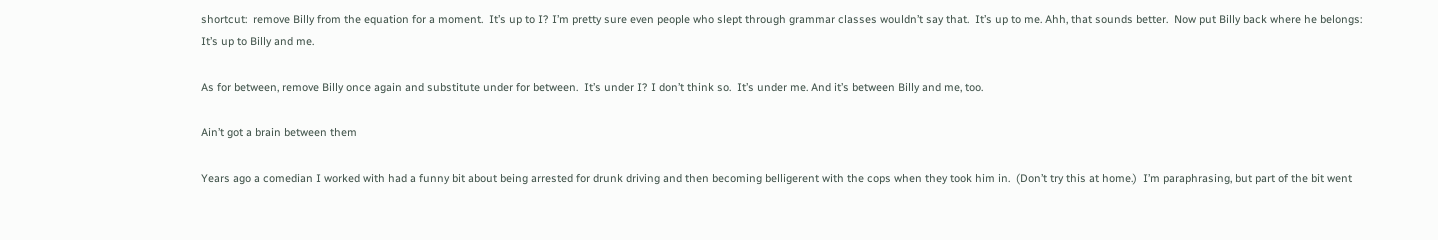shortcut:  remove Billy from the equation for a moment.  It’s up to I? I’m pretty sure even people who slept through grammar classes wouldn’t say that.  It’s up to me. Ahh, that sounds better.  Now put Billy back where he belongs:  It’s up to Billy and me.

As for between, remove Billy once again and substitute under for between.  It’s under I? I don’t think so.  It’s under me. And it’s between Billy and me, too.

Ain’t got a brain between them

Years ago a comedian I worked with had a funny bit about being arrested for drunk driving and then becoming belligerent with the cops when they took him in.  (Don’t try this at home.)  I’m paraphrasing, but part of the bit went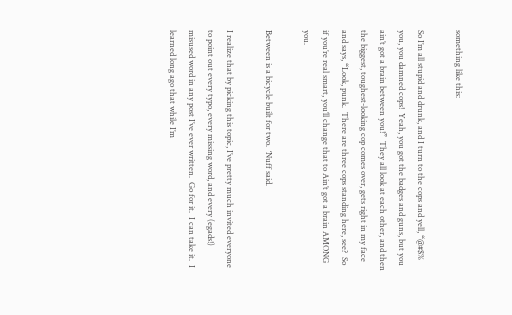something like this:

So I’m all stupid and drunk, and I turn to the cops and yell, “@#$% you, you damned cops!  Yeah, you got the badges and guns, but you ain’t got a brain between you!”  They all look at each other, and then the biggest, toughest-looking cop comes over, gets right in my face and says, “Look, punk.  There are three cops standing here, see?  So if you’re real smart, you’ll change that to Ain’t got a brain AMONG you.

Between is a bicycle built for two.  ‘Nuff said.

I realize that by picking this topic, I’ve pretty much invited everyone to point out every typo, every missing word, and every (egads!) misused word in any post I’ve ever written.  Go for it.  I can take it.  I learned long ago that while I’m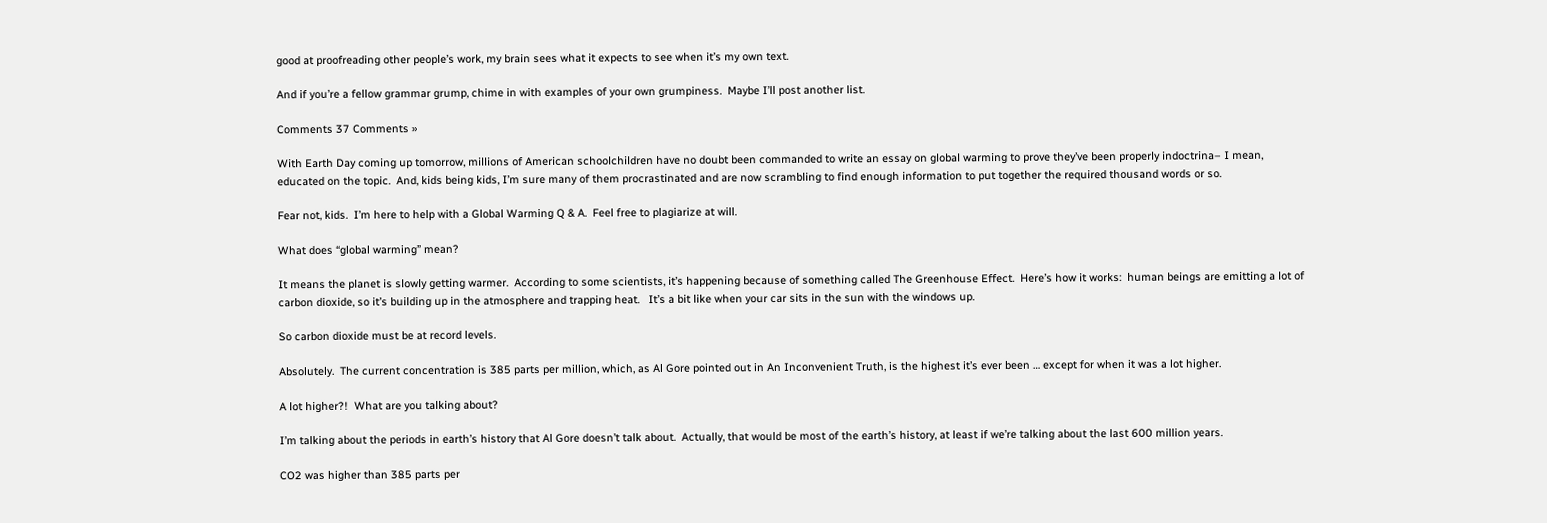good at proofreading other people’s work, my brain sees what it expects to see when it’s my own text.

And if you’re a fellow grammar grump, chime in with examples of your own grumpiness.  Maybe I’ll post another list.

Comments 37 Comments »

With Earth Day coming up tomorrow, millions of American schoolchildren have no doubt been commanded to write an essay on global warming to prove they’ve been properly indoctrina– I mean, educated on the topic.  And, kids being kids, I’m sure many of them procrastinated and are now scrambling to find enough information to put together the required thousand words or so.

Fear not, kids.  I’m here to help with a Global Warming Q & A.  Feel free to plagiarize at will.

What does “global warming” mean?

It means the planet is slowly getting warmer.  According to some scientists, it’s happening because of something called The Greenhouse Effect.  Here’s how it works:  human beings are emitting a lot of carbon dioxide, so it’s building up in the atmosphere and trapping heat.   It’s a bit like when your car sits in the sun with the windows up.

So carbon dioxide must be at record levels.

Absolutely.  The current concentration is 385 parts per million, which, as Al Gore pointed out in An Inconvenient Truth, is the highest it’s ever been … except for when it was a lot higher.

A lot higher?!  What are you talking about?

I’m talking about the periods in earth’s history that Al Gore doesn’t talk about.  Actually, that would be most of the earth’s history, at least if we’re talking about the last 600 million years.

CO2 was higher than 385 parts per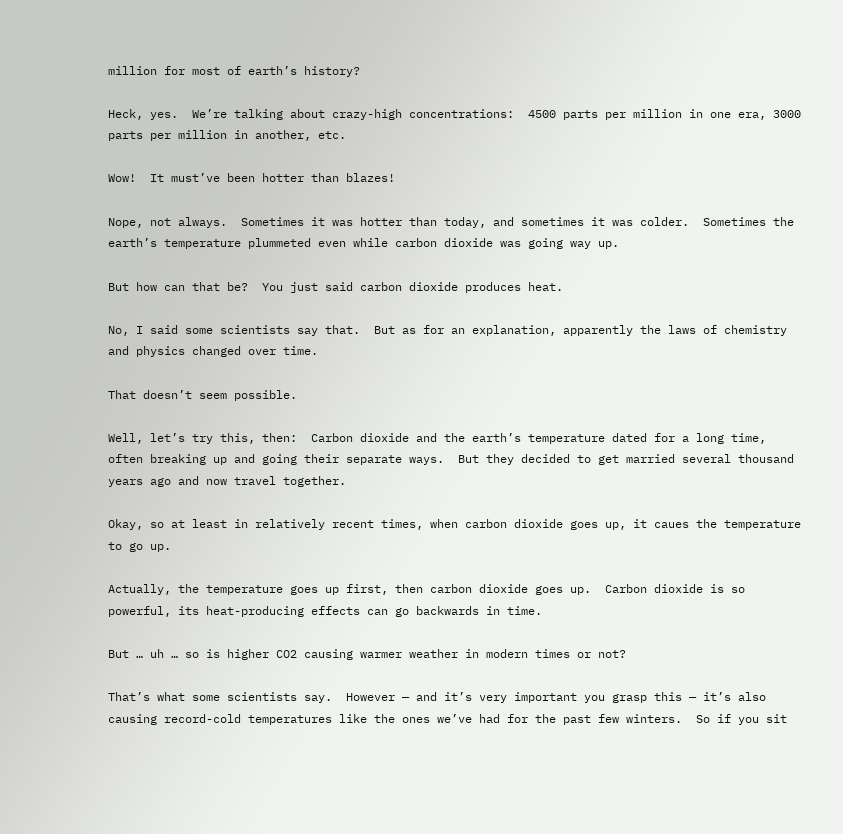million for most of earth’s history?

Heck, yes.  We’re talking about crazy-high concentrations:  4500 parts per million in one era, 3000 parts per million in another, etc.

Wow!  It must’ve been hotter than blazes!

Nope, not always.  Sometimes it was hotter than today, and sometimes it was colder.  Sometimes the earth’s temperature plummeted even while carbon dioxide was going way up.

But how can that be?  You just said carbon dioxide produces heat.

No, I said some scientists say that.  But as for an explanation, apparently the laws of chemistry and physics changed over time.

That doesn’t seem possible.

Well, let’s try this, then:  Carbon dioxide and the earth’s temperature dated for a long time, often breaking up and going their separate ways.  But they decided to get married several thousand years ago and now travel together.

Okay, so at least in relatively recent times, when carbon dioxide goes up, it caues the temperature to go up.

Actually, the temperature goes up first, then carbon dioxide goes up.  Carbon dioxide is so powerful, its heat-producing effects can go backwards in time.

But … uh … so is higher CO2 causing warmer weather in modern times or not?

That’s what some scientists say.  However — and it’s very important you grasp this — it’s also causing record-cold temperatures like the ones we’ve had for the past few winters.  So if you sit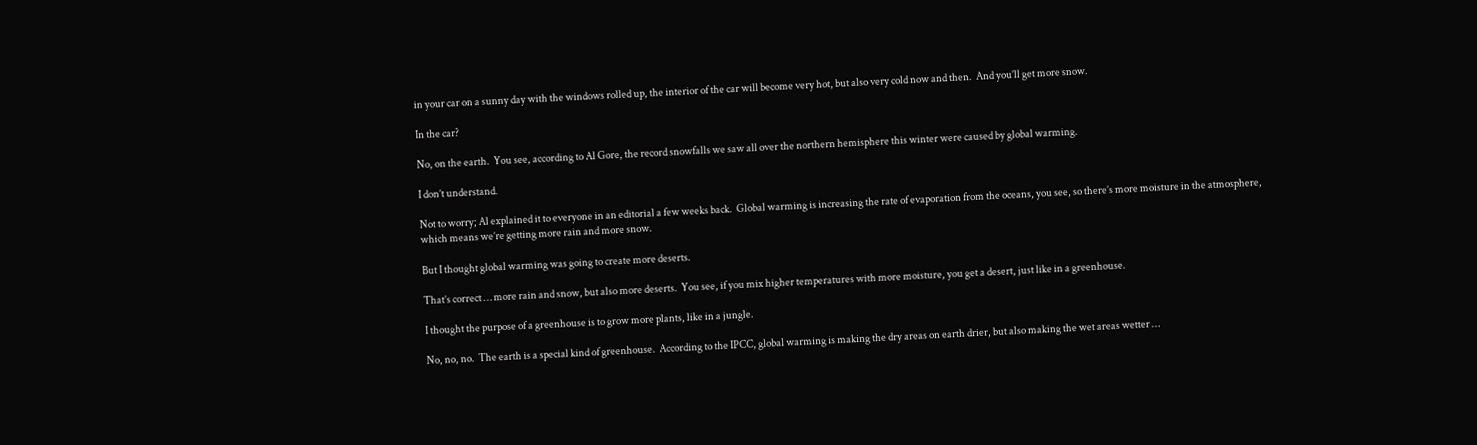in your car on a sunny day with the windows rolled up, the interior of the car will become very hot, but also very cold now and then.  And you’ll get more snow.

In the car?

No, on the earth.  You see, according to Al Gore, the record snowfalls we saw all over the northern hemisphere this winter were caused by global warming.

I don’t understand.

Not to worry; Al explained it to everyone in an editorial a few weeks back.  Global warming is increasing the rate of evaporation from the oceans, you see, so there’s more moisture in the atmosphere, which means we’re getting more rain and more snow.

But I thought global warming was going to create more deserts.

That’s correct … more rain and snow, but also more deserts.  You see, if you mix higher temperatures with more moisture, you get a desert, just like in a greenhouse.

I thought the purpose of a greenhouse is to grow more plants, like in a jungle.

No, no, no.  The earth is a special kind of greenhouse.  According to the IPCC, global warming is making the dry areas on earth drier, but also making the wet areas wetter …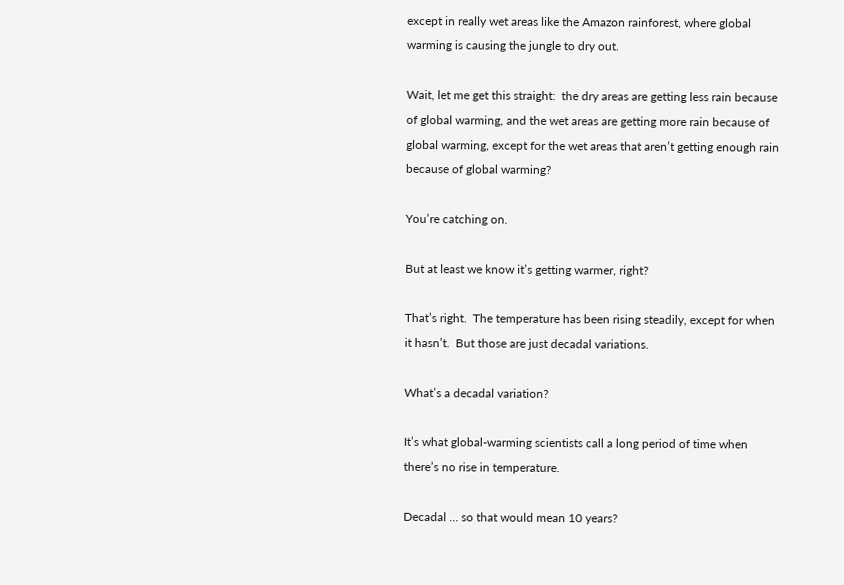except in really wet areas like the Amazon rainforest, where global warming is causing the jungle to dry out.

Wait, let me get this straight:  the dry areas are getting less rain because of global warming, and the wet areas are getting more rain because of global warming, except for the wet areas that aren’t getting enough rain because of global warming?

You’re catching on.

But at least we know it’s getting warmer, right?

That’s right.  The temperature has been rising steadily, except for when it hasn’t.  But those are just decadal variations.

What’s a decadal variation?

It’s what global-warming scientists call a long period of time when there’s no rise in temperature.

Decadal … so that would mean 10 years?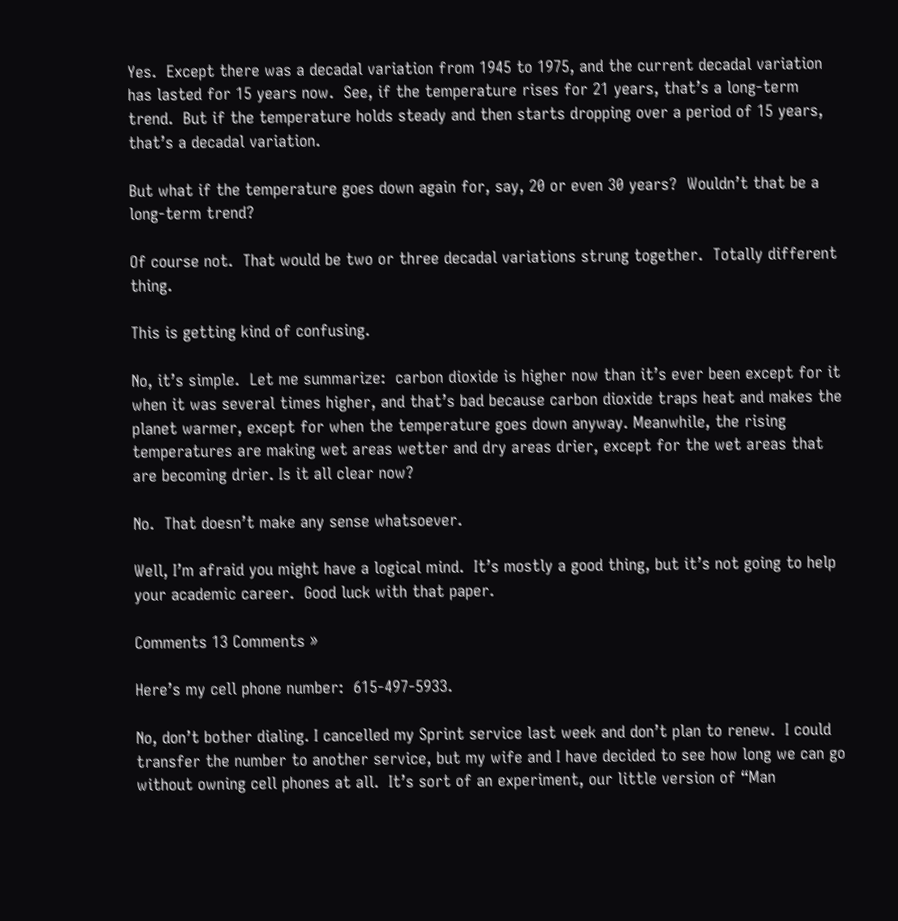Yes.  Except there was a decadal variation from 1945 to 1975, and the current decadal variation has lasted for 15 years now.  See, if the temperature rises for 21 years, that’s a long-term trend.  But if the temperature holds steady and then starts dropping over a period of 15 years, that’s a decadal variation.

But what if the temperature goes down again for, say, 20 or even 30 years?  Wouldn’t that be a long-term trend?

Of course not.  That would be two or three decadal variations strung together.  Totally different thing.

This is getting kind of confusing.

No, it’s simple.  Let me summarize:  carbon dioxide is higher now than it’s ever been except for it when it was several times higher, and that’s bad because carbon dioxide traps heat and makes the planet warmer, except for when the temperature goes down anyway. Meanwhile, the rising temperatures are making wet areas wetter and dry areas drier, except for the wet areas that are becoming drier. Is it all clear now?

No.  That doesn’t make any sense whatsoever.

Well, I’m afraid you might have a logical mind.  It’s mostly a good thing, but it’s not going to help your academic career.  Good luck with that paper.

Comments 13 Comments »

Here’s my cell phone number:  615-497-5933.

No, don’t bother dialing. I cancelled my Sprint service last week and don’t plan to renew.  I could transfer the number to another service, but my wife and I have decided to see how long we can go without owning cell phones at all.  It’s sort of an experiment, our little version of “Man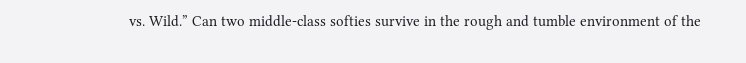vs. Wild.” Can two middle-class softies survive in the rough and tumble environment of the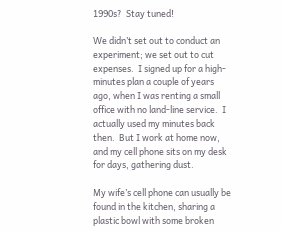1990s?  Stay tuned!

We didn’t set out to conduct an experiment; we set out to cut expenses.  I signed up for a high-minutes plan a couple of years ago, when I was renting a small office with no land-line service.  I actually used my minutes back then.  But I work at home now, and my cell phone sits on my desk for days, gathering dust.

My wife’s cell phone can usually be found in the kitchen, sharing a plastic bowl with some broken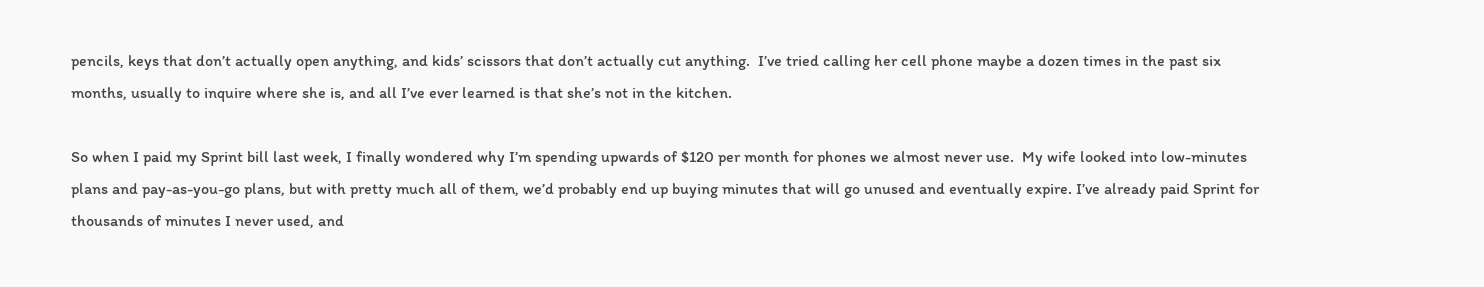pencils, keys that don’t actually open anything, and kids’ scissors that don’t actually cut anything.  I’ve tried calling her cell phone maybe a dozen times in the past six months, usually to inquire where she is, and all I’ve ever learned is that she’s not in the kitchen.

So when I paid my Sprint bill last week, I finally wondered why I’m spending upwards of $120 per month for phones we almost never use.  My wife looked into low-minutes plans and pay-as-you-go plans, but with pretty much all of them, we’d probably end up buying minutes that will go unused and eventually expire. I’ve already paid Sprint for thousands of minutes I never used, and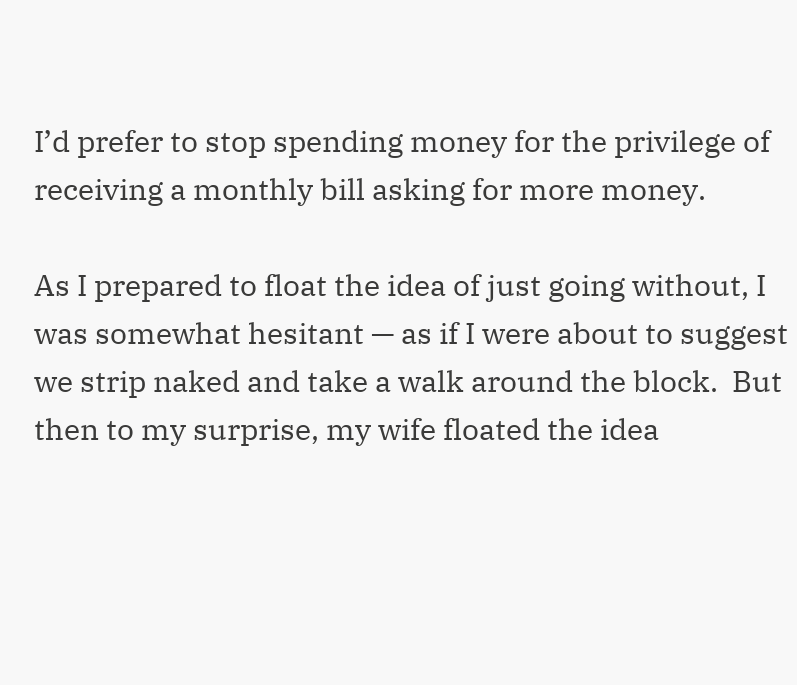I’d prefer to stop spending money for the privilege of receiving a monthly bill asking for more money.

As I prepared to float the idea of just going without, I was somewhat hesitant — as if I were about to suggest we strip naked and take a walk around the block.  But then to my surprise, my wife floated the idea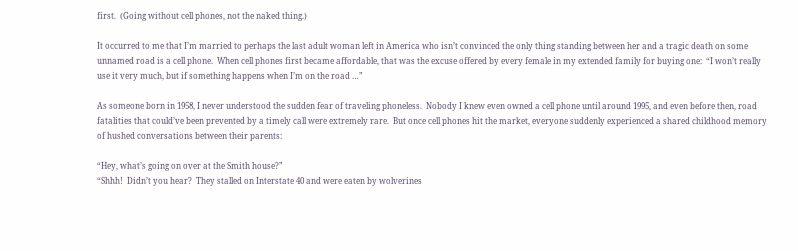first.  (Going without cell phones, not the naked thing.)

It occurred to me that I’m married to perhaps the last adult woman left in America who isn’t convinced the only thing standing between her and a tragic death on some unnamed road is a cell phone.  When cell phones first became affordable, that was the excuse offered by every female in my extended family for buying one:  “I won’t really use it very much, but if something happens when I’m on the road …”

As someone born in 1958, I never understood the sudden fear of traveling phoneless.  Nobody I knew even owned a cell phone until around 1995, and even before then, road fatalities that could’ve been prevented by a timely call were extremely rare.  But once cell phones hit the market, everyone suddenly experienced a shared childhood memory of hushed conversations between their parents:

“Hey, what’s going on over at the Smith house?”
“Shhh!  Didn’t you hear?  They stalled on Interstate 40 and were eaten by wolverines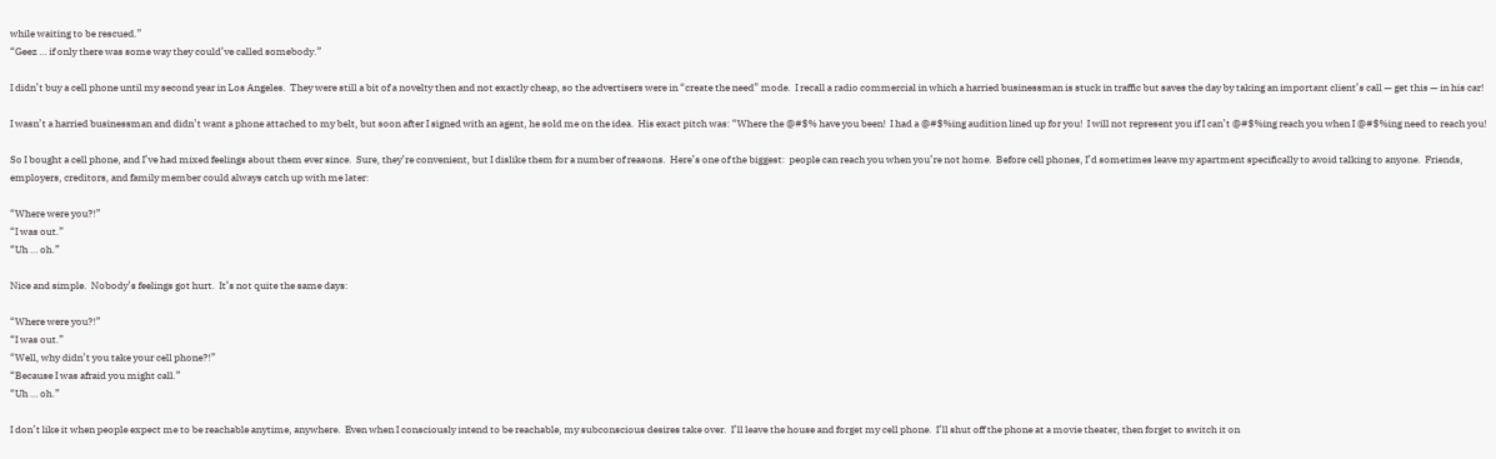while waiting to be rescued.”
“Geez … if only there was some way they could’ve called somebody.”

I didn’t buy a cell phone until my second year in Los Angeles.  They were still a bit of a novelty then and not exactly cheap, so the advertisers were in “create the need” mode.  I recall a radio commercial in which a harried businessman is stuck in traffic but saves the day by taking an important client’s call — get this — in his car!

I wasn’t a harried businessman and didn’t want a phone attached to my belt, but soon after I signed with an agent, he sold me on the idea.  His exact pitch was: “Where the @#$% have you been!  I had a @#$%ing audition lined up for you!  I will not represent you if I can’t @#$%ing reach you when I @#$%ing need to reach you!

So I bought a cell phone, and I’ve had mixed feelings about them ever since.  Sure, they’re convenient, but I dislike them for a number of reasons.  Here’s one of the biggest:  people can reach you when you’re not home.  Before cell phones, I’d sometimes leave my apartment specifically to avoid talking to anyone.  Friends, employers, creditors, and family member could always catch up with me later:

“Where were you?!”
“I was out.”
“Uh … oh.”

Nice and simple.  Nobody’s feelings got hurt.  It’s not quite the same days:

“Where were you?!”
“I was out.”
“Well, why didn’t you take your cell phone?!”
“Because I was afraid you might call.”
“Uh … oh.”

I don’t like it when people expect me to be reachable anytime, anywhere.  Even when I consciously intend to be reachable, my subconscious desires take over.  I’ll leave the house and forget my cell phone.  I’ll shut off the phone at a movie theater, then forget to switch it on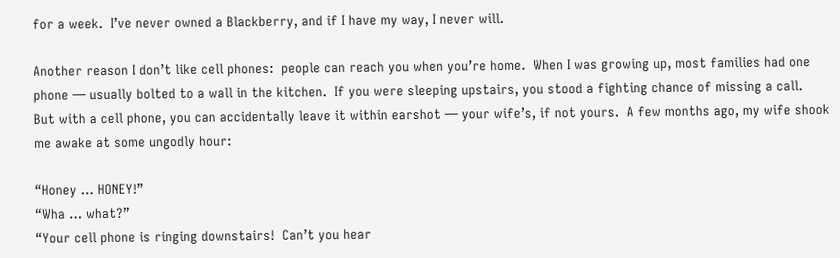for a week.  I’ve never owned a Blackberry, and if I have my way, I never will.

Another reason I don’t like cell phones:  people can reach you when you’re home.  When I was growing up, most families had one phone — usually bolted to a wall in the kitchen.  If you were sleeping upstairs, you stood a fighting chance of missing a call.  But with a cell phone, you can accidentally leave it within earshot — your wife’s, if not yours.  A few months ago, my wife shook me awake at some ungodly hour:

“Honey … HONEY!”
“Wha … what?”
“Your cell phone is ringing downstairs!  Can’t you hear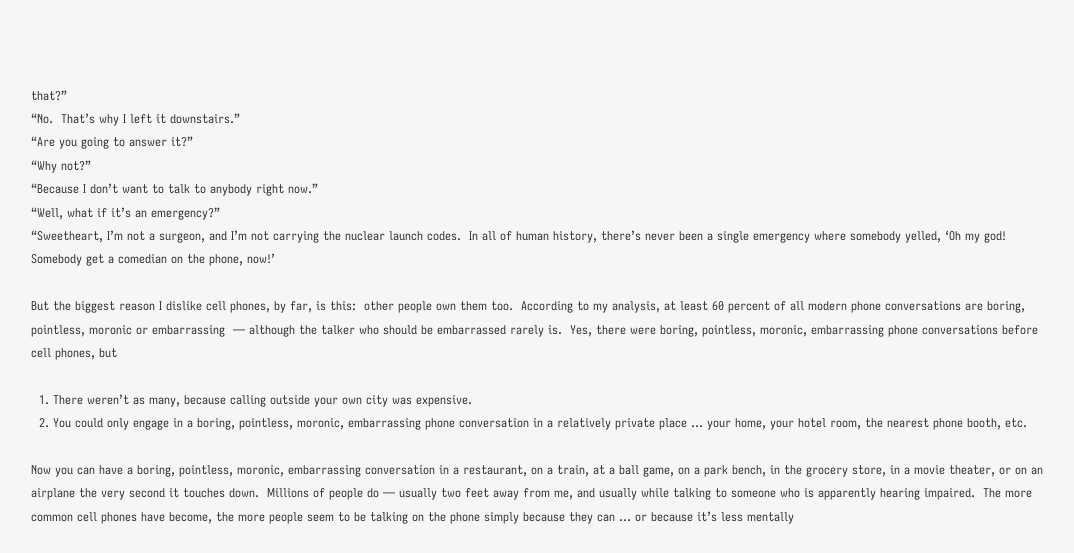that?”
“No.  That’s why I left it downstairs.”
“Are you going to answer it?”
“Why not?”
“Because I don’t want to talk to anybody right now.”
“Well, what if it’s an emergency?”
“Sweetheart, I’m not a surgeon, and I’m not carrying the nuclear launch codes.  In all of human history, there’s never been a single emergency where somebody yelled, ‘Oh my god!  Somebody get a comedian on the phone, now!’

But the biggest reason I dislike cell phones, by far, is this:  other people own them too.  According to my analysis, at least 60 percent of all modern phone conversations are boring, pointless, moronic or embarrassing  — although the talker who should be embarrassed rarely is.  Yes, there were boring, pointless, moronic, embarrassing phone conversations before cell phones, but

  1. There weren’t as many, because calling outside your own city was expensive.
  2. You could only engage in a boring, pointless, moronic, embarrassing phone conversation in a relatively private place … your home, your hotel room, the nearest phone booth, etc.

Now you can have a boring, pointless, moronic, embarrassing conversation in a restaurant, on a train, at a ball game, on a park bench, in the grocery store, in a movie theater, or on an airplane the very second it touches down.  Millions of people do — usually two feet away from me, and usually while talking to someone who is apparently hearing impaired.  The more common cell phones have become, the more people seem to be talking on the phone simply because they can … or because it’s less mentally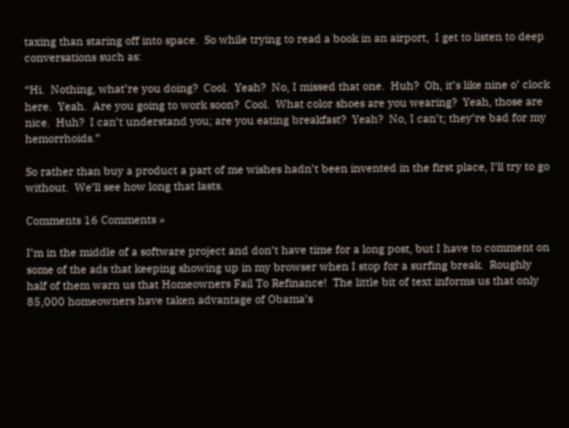taxing than staring off into space.  So while trying to read a book in an airport,  I get to listen to deep conversations such as:

“Hi.  Nothing, what’re you doing?  Cool.  Yeah?  No, I missed that one.  Huh?  Oh, it’s like nine o’ clock here.  Yeah.  Are you going to work soon?  Cool.  What color shoes are you wearing?  Yeah, those are nice.  Huh?  I can’t understand you; are you eating breakfast?  Yeah?  No, I can’t; they’re bad for my hemorrhoids.”

So rather than buy a product a part of me wishes hadn’t been invented in the first place, I’ll try to go without.  We’ll see how long that lasts.

Comments 16 Comments »

I’m in the middle of a software project and don’t have time for a long post, but I have to comment on some of the ads that keeping showing up in my browser when I stop for a surfing break.  Roughly half of them warn us that Homeowners Fail To Refinance!  The little bit of text informs us that only 85,000 homeowners have taken advantage of Obama’s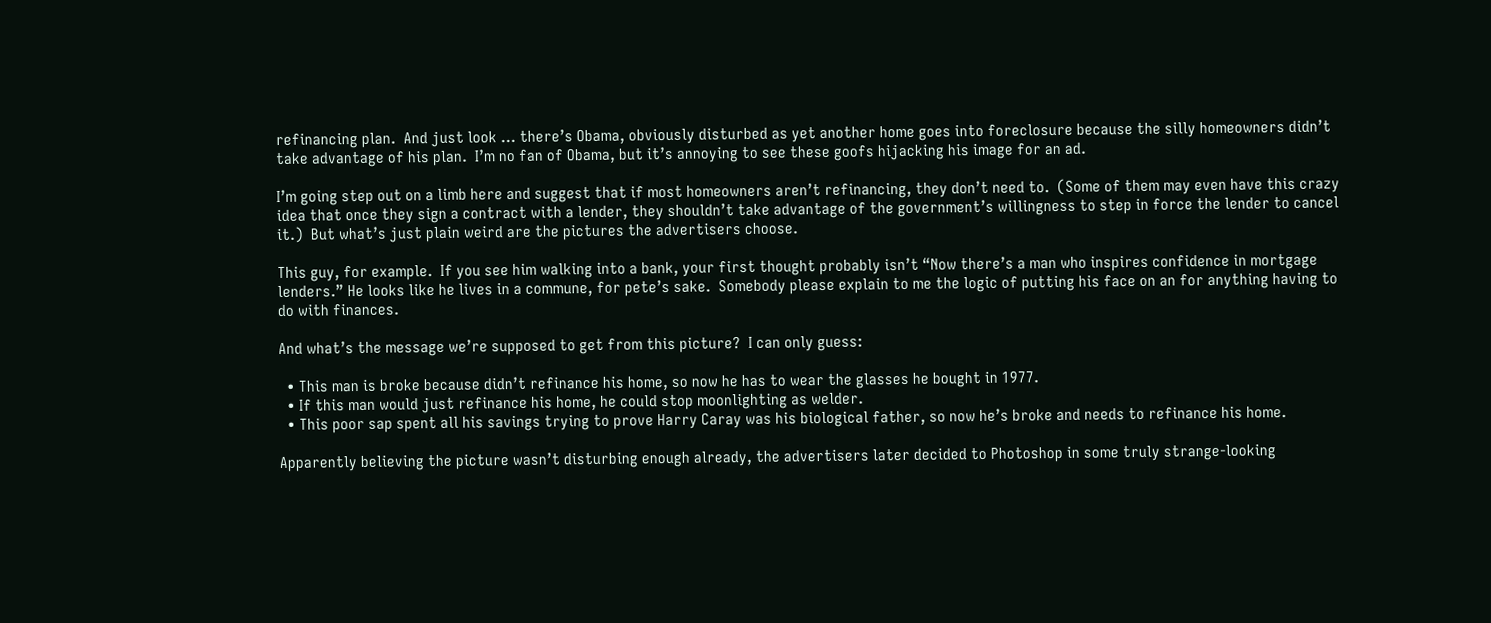refinancing plan.  And just look … there’s Obama, obviously disturbed as yet another home goes into foreclosure because the silly homeowners didn’t take advantage of his plan.  I’m no fan of Obama, but it’s annoying to see these goofs hijacking his image for an ad.

I’m going step out on a limb here and suggest that if most homeowners aren’t refinancing, they don’t need to.  (Some of them may even have this crazy idea that once they sign a contract with a lender, they shouldn’t take advantage of the government’s willingness to step in force the lender to cancel it.)  But what’s just plain weird are the pictures the advertisers choose.

This guy, for example.  If you see him walking into a bank, your first thought probably isn’t “Now there’s a man who inspires confidence in mortgage lenders.” He looks like he lives in a commune, for pete’s sake.  Somebody please explain to me the logic of putting his face on an for anything having to do with finances.

And what’s the message we’re supposed to get from this picture?  I can only guess:

  • This man is broke because didn’t refinance his home, so now he has to wear the glasses he bought in 1977.
  • If this man would just refinance his home, he could stop moonlighting as welder.
  • This poor sap spent all his savings trying to prove Harry Caray was his biological father, so now he’s broke and needs to refinance his home.

Apparently believing the picture wasn’t disturbing enough already, the advertisers later decided to Photoshop in some truly strange-looking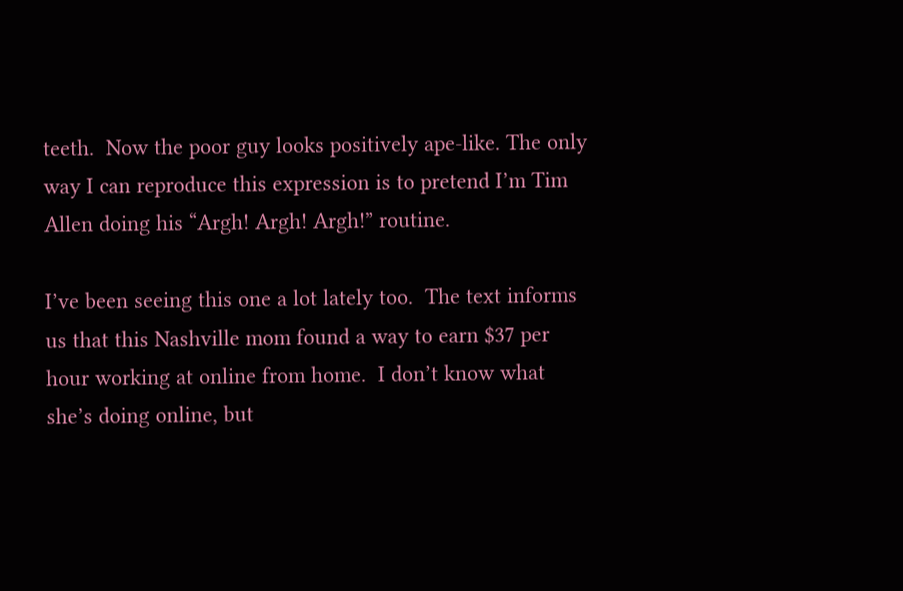teeth.  Now the poor guy looks positively ape-like. The only way I can reproduce this expression is to pretend I’m Tim Allen doing his “Argh! Argh! Argh!” routine.

I’ve been seeing this one a lot lately too.  The text informs us that this Nashville mom found a way to earn $37 per hour working at online from home.  I don’t know what she’s doing online, but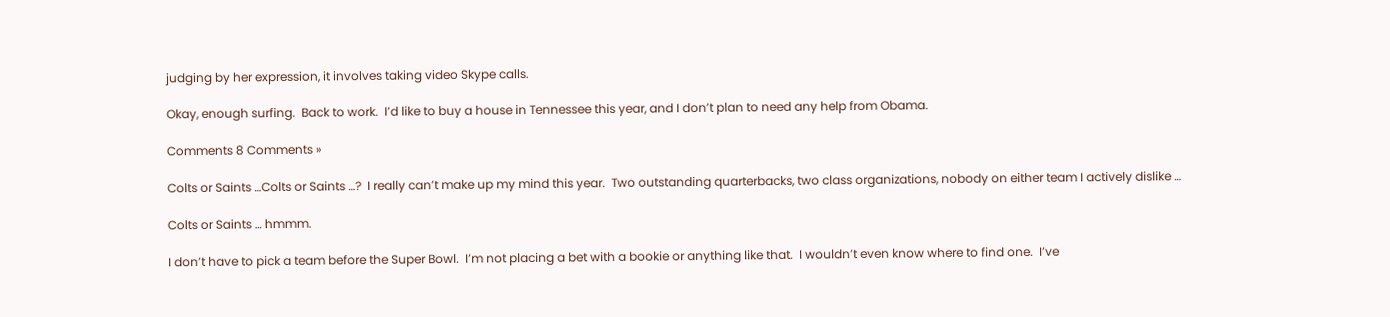judging by her expression, it involves taking video Skype calls.

Okay, enough surfing.  Back to work.  I’d like to buy a house in Tennessee this year, and I don’t plan to need any help from Obama.

Comments 8 Comments »

Colts or Saints …Colts or Saints …?  I really can’t make up my mind this year.  Two outstanding quarterbacks, two class organizations, nobody on either team I actively dislike …

Colts or Saints … hmmm.

I don’t have to pick a team before the Super Bowl.  I’m not placing a bet with a bookie or anything like that.  I wouldn’t even know where to find one.  I’ve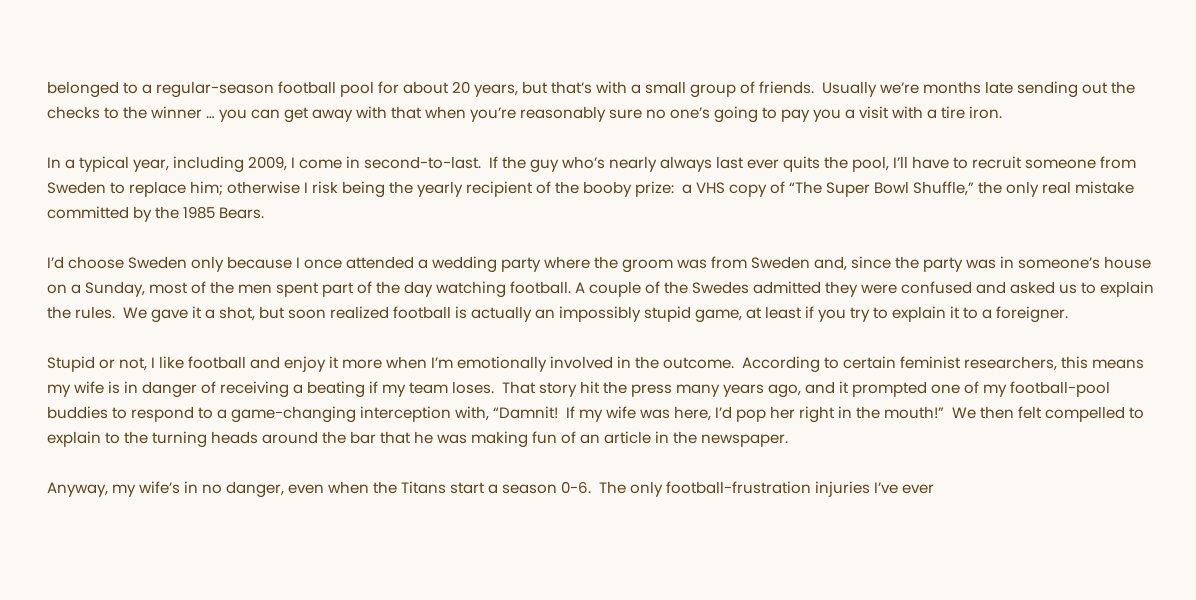belonged to a regular-season football pool for about 20 years, but that’s with a small group of friends.  Usually we’re months late sending out the checks to the winner … you can get away with that when you’re reasonably sure no one’s going to pay you a visit with a tire iron.

In a typical year, including 2009, I come in second-to-last.  If the guy who’s nearly always last ever quits the pool, I’ll have to recruit someone from Sweden to replace him; otherwise I risk being the yearly recipient of the booby prize:  a VHS copy of “The Super Bowl Shuffle,” the only real mistake committed by the 1985 Bears.

I’d choose Sweden only because I once attended a wedding party where the groom was from Sweden and, since the party was in someone’s house on a Sunday, most of the men spent part of the day watching football. A couple of the Swedes admitted they were confused and asked us to explain the rules.  We gave it a shot, but soon realized football is actually an impossibly stupid game, at least if you try to explain it to a foreigner.

Stupid or not, I like football and enjoy it more when I’m emotionally involved in the outcome.  According to certain feminist researchers, this means my wife is in danger of receiving a beating if my team loses.  That story hit the press many years ago, and it prompted one of my football-pool buddies to respond to a game-changing interception with, “Damnit!  If my wife was here, I’d pop her right in the mouth!”  We then felt compelled to explain to the turning heads around the bar that he was making fun of an article in the newspaper.

Anyway, my wife’s in no danger, even when the Titans start a season 0-6.  The only football-frustration injuries I’ve ever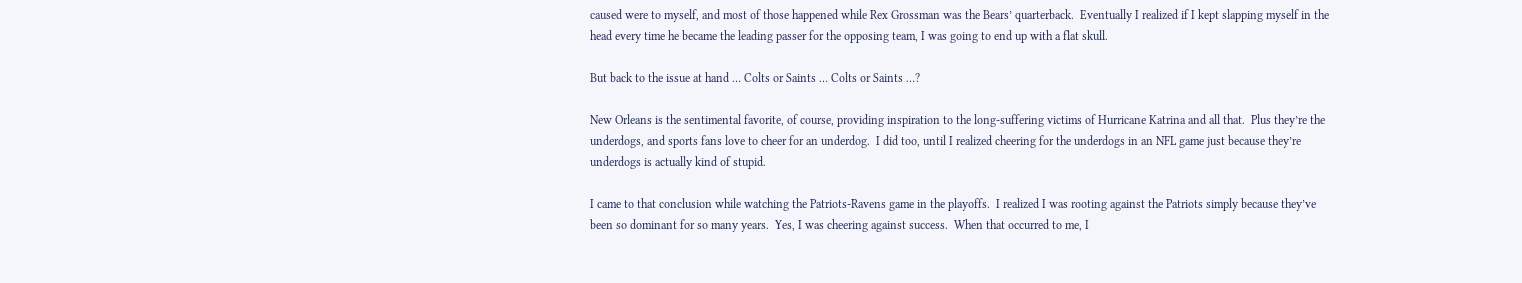caused were to myself, and most of those happened while Rex Grossman was the Bears’ quarterback.  Eventually I realized if I kept slapping myself in the head every time he became the leading passer for the opposing team, I was going to end up with a flat skull.

But back to the issue at hand … Colts or Saints … Colts or Saints …?

New Orleans is the sentimental favorite, of course, providing inspiration to the long-suffering victims of Hurricane Katrina and all that.  Plus they’re the underdogs, and sports fans love to cheer for an underdog.  I did too, until I realized cheering for the underdogs in an NFL game just because they’re underdogs is actually kind of stupid.

I came to that conclusion while watching the Patriots-Ravens game in the playoffs.  I realized I was rooting against the Patriots simply because they’ve been so dominant for so many years.  Yes, I was cheering against success.  When that occurred to me, I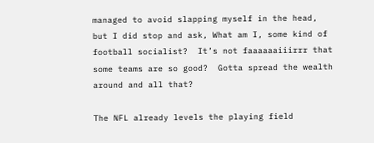managed to avoid slapping myself in the head, but I did stop and ask, What am I, some kind of football socialist?  It’s not faaaaaaiiirrr that some teams are so good?  Gotta spread the wealth around and all that?

The NFL already levels the playing field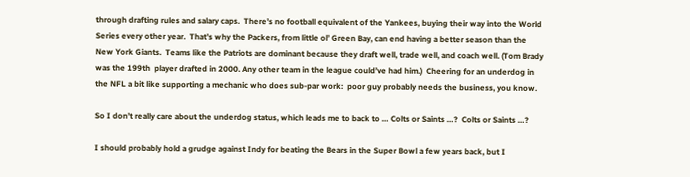through drafting rules and salary caps.  There’s no football equivalent of the Yankees, buying their way into the World Series every other year.  That’s why the Packers, from little ol’ Green Bay, can end having a better season than the New York Giants.  Teams like the Patriots are dominant because they draft well, trade well, and coach well. (Tom Brady was the 199th  player drafted in 2000. Any other team in the league could’ve had him.)  Cheering for an underdog in the NFL a bit like supporting a mechanic who does sub-par work:  poor guy probably needs the business, you know.

So I don’t really care about the underdog status, which leads me to back to … Colts or Saints …?  Colts or Saints …?

I should probably hold a grudge against Indy for beating the Bears in the Super Bowl a few years back, but I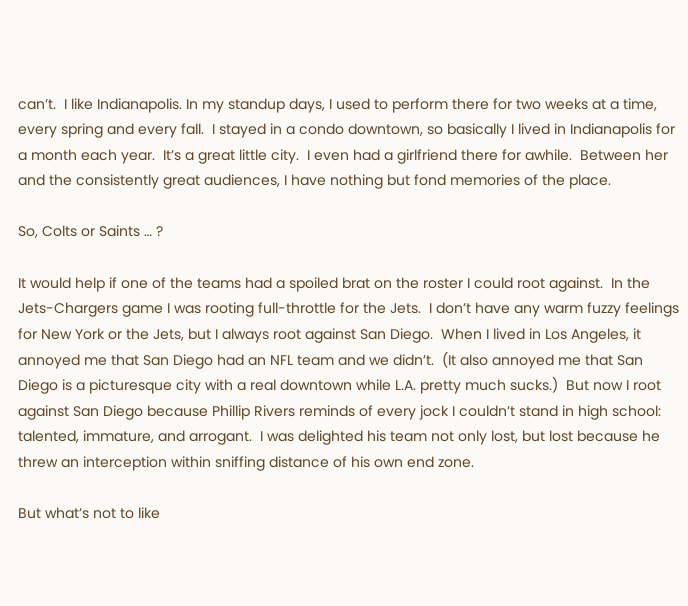can’t.  I like Indianapolis. In my standup days, I used to perform there for two weeks at a time, every spring and every fall.  I stayed in a condo downtown, so basically I lived in Indianapolis for a month each year.  It’s a great little city.  I even had a girlfriend there for awhile.  Between her and the consistently great audiences, I have nothing but fond memories of the place.

So, Colts or Saints … ?

It would help if one of the teams had a spoiled brat on the roster I could root against.  In the Jets-Chargers game I was rooting full-throttle for the Jets.  I don’t have any warm fuzzy feelings for New York or the Jets, but I always root against San Diego.  When I lived in Los Angeles, it annoyed me that San Diego had an NFL team and we didn’t.  (It also annoyed me that San Diego is a picturesque city with a real downtown while L.A. pretty much sucks.)  But now I root against San Diego because Phillip Rivers reminds of every jock I couldn’t stand in high school:  talented, immature, and arrogant.  I was delighted his team not only lost, but lost because he threw an interception within sniffing distance of his own end zone.

But what’s not to like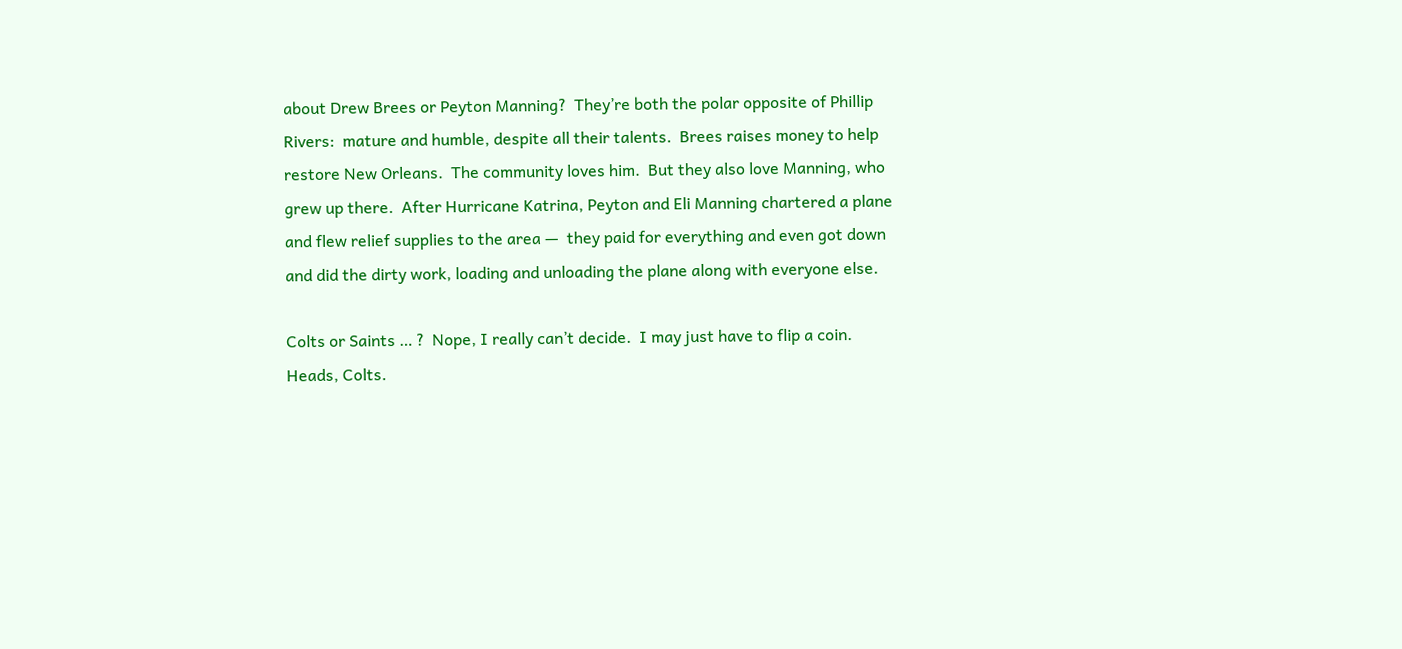about Drew Brees or Peyton Manning?  They’re both the polar opposite of Phillip Rivers:  mature and humble, despite all their talents.  Brees raises money to help restore New Orleans.  The community loves him.  But they also love Manning, who grew up there.  After Hurricane Katrina, Peyton and Eli Manning chartered a plane and flew relief supplies to the area —  they paid for everything and even got down and did the dirty work, loading and unloading the plane along with everyone else.

Colts or Saints … ?  Nope, I really can’t decide.  I may just have to flip a coin.  Heads, Colts.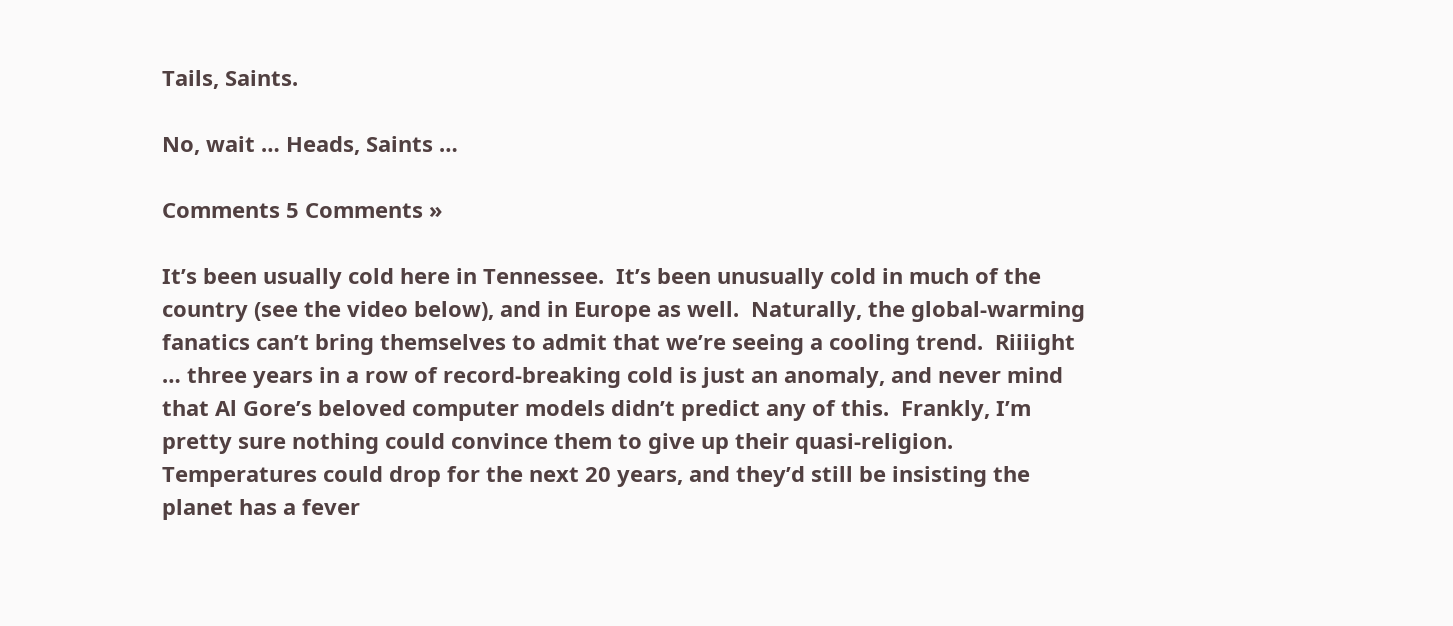Tails, Saints.

No, wait … Heads, Saints …

Comments 5 Comments »

It’s been usually cold here in Tennessee.  It’s been unusually cold in much of the country (see the video below), and in Europe as well.  Naturally, the global-warming fanatics can’t bring themselves to admit that we’re seeing a cooling trend.  Riiiight … three years in a row of record-breaking cold is just an anomaly, and never mind that Al Gore’s beloved computer models didn’t predict any of this.  Frankly, I’m pretty sure nothing could convince them to give up their quasi-religion.  Temperatures could drop for the next 20 years, and they’d still be insisting the planet has a fever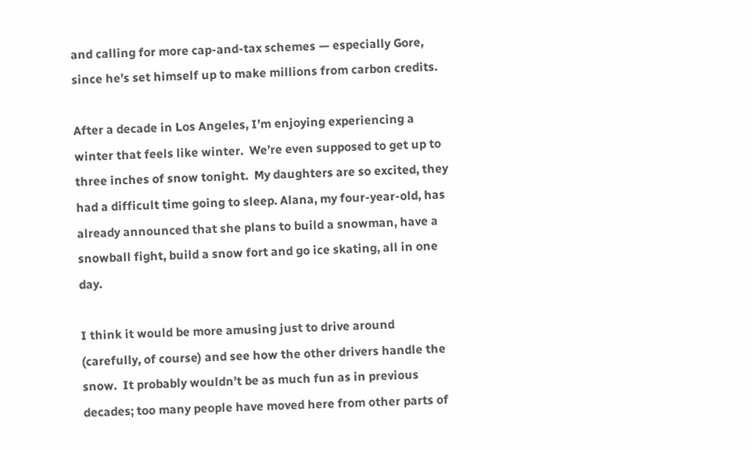and calling for more cap-and-tax schemes — especially Gore, since he’s set himself up to make millions from carbon credits.

After a decade in Los Angeles, I’m enjoying experiencing a winter that feels like winter.  We’re even supposed to get up to three inches of snow tonight.  My daughters are so excited, they had a difficult time going to sleep. Alana, my four-year-old, has already announced that she plans to build a snowman, have a snowball fight, build a snow fort and go ice skating, all in one day.

I think it would be more amusing just to drive around (carefully, of course) and see how the other drivers handle the snow.  It probably wouldn’t be as much fun as in previous decades; too many people have moved here from other parts of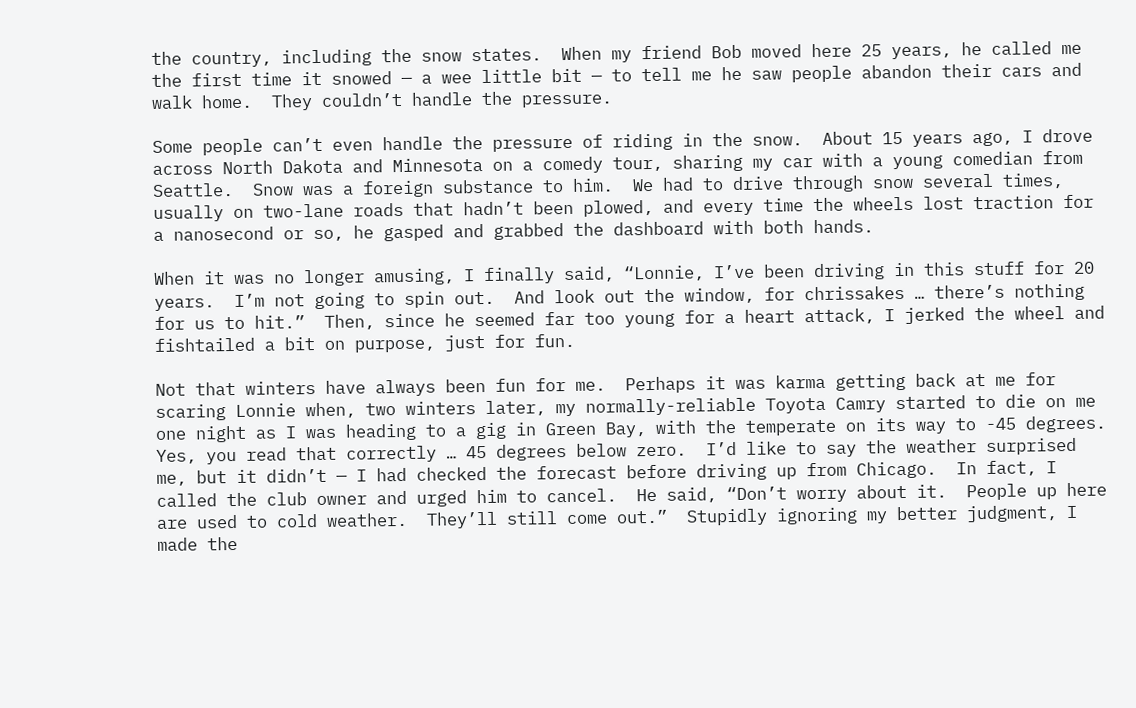the country, including the snow states.  When my friend Bob moved here 25 years, he called me the first time it snowed — a wee little bit — to tell me he saw people abandon their cars and walk home.  They couldn’t handle the pressure.

Some people can’t even handle the pressure of riding in the snow.  About 15 years ago, I drove across North Dakota and Minnesota on a comedy tour, sharing my car with a young comedian from Seattle.  Snow was a foreign substance to him.  We had to drive through snow several times, usually on two-lane roads that hadn’t been plowed, and every time the wheels lost traction for a nanosecond or so, he gasped and grabbed the dashboard with both hands.

When it was no longer amusing, I finally said, “Lonnie, I’ve been driving in this stuff for 20 years.  I’m not going to spin out.  And look out the window, for chrissakes … there’s nothing for us to hit.”  Then, since he seemed far too young for a heart attack, I jerked the wheel and fishtailed a bit on purpose, just for fun.

Not that winters have always been fun for me.  Perhaps it was karma getting back at me for scaring Lonnie when, two winters later, my normally-reliable Toyota Camry started to die on me one night as I was heading to a gig in Green Bay, with the temperate on its way to -45 degrees.  Yes, you read that correctly … 45 degrees below zero.  I’d like to say the weather surprised me, but it didn’t — I had checked the forecast before driving up from Chicago.  In fact, I called the club owner and urged him to cancel.  He said, “Don’t worry about it.  People up here are used to cold weather.  They’ll still come out.”  Stupidly ignoring my better judgment, I made the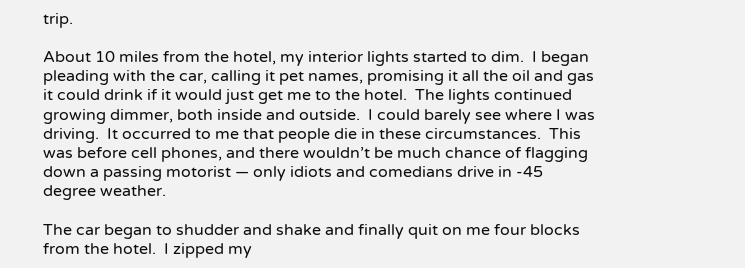trip.

About 10 miles from the hotel, my interior lights started to dim.  I began pleading with the car, calling it pet names, promising it all the oil and gas it could drink if it would just get me to the hotel.  The lights continued growing dimmer, both inside and outside.  I could barely see where I was driving.  It occurred to me that people die in these circumstances.  This was before cell phones, and there wouldn’t be much chance of flagging down a passing motorist — only idiots and comedians drive in -45 degree weather.

The car began to shudder and shake and finally quit on me four blocks from the hotel.  I zipped my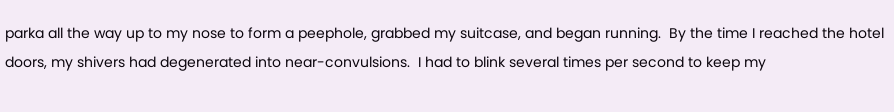parka all the way up to my nose to form a peephole, grabbed my suitcase, and began running.  By the time I reached the hotel doors, my shivers had degenerated into near-convulsions.  I had to blink several times per second to keep my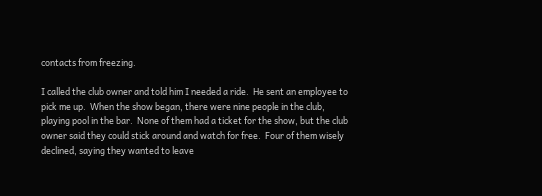contacts from freezing.

I called the club owner and told him I needed a ride.  He sent an employee to pick me up.  When the show began, there were nine people in the club, playing pool in the bar.  None of them had a ticket for the show, but the club owner said they could stick around and watch for free.  Four of them wisely declined, saying they wanted to leave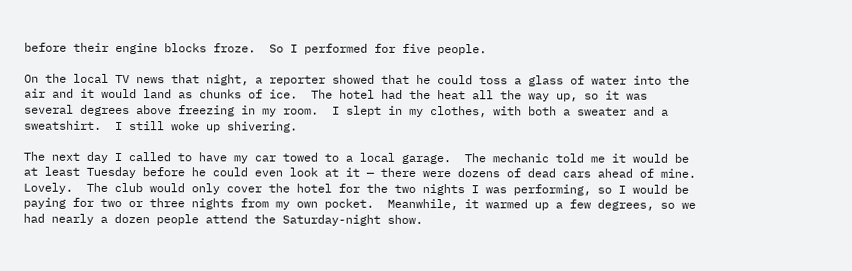before their engine blocks froze.  So I performed for five people.

On the local TV news that night, a reporter showed that he could toss a glass of water into the air and it would land as chunks of ice.  The hotel had the heat all the way up, so it was several degrees above freezing in my room.  I slept in my clothes, with both a sweater and a sweatshirt.  I still woke up shivering.

The next day I called to have my car towed to a local garage.  The mechanic told me it would be at least Tuesday before he could even look at it — there were dozens of dead cars ahead of mine.  Lovely.  The club would only cover the hotel for the two nights I was performing, so I would be paying for two or three nights from my own pocket.  Meanwhile, it warmed up a few degrees, so we had nearly a dozen people attend the Saturday-night show.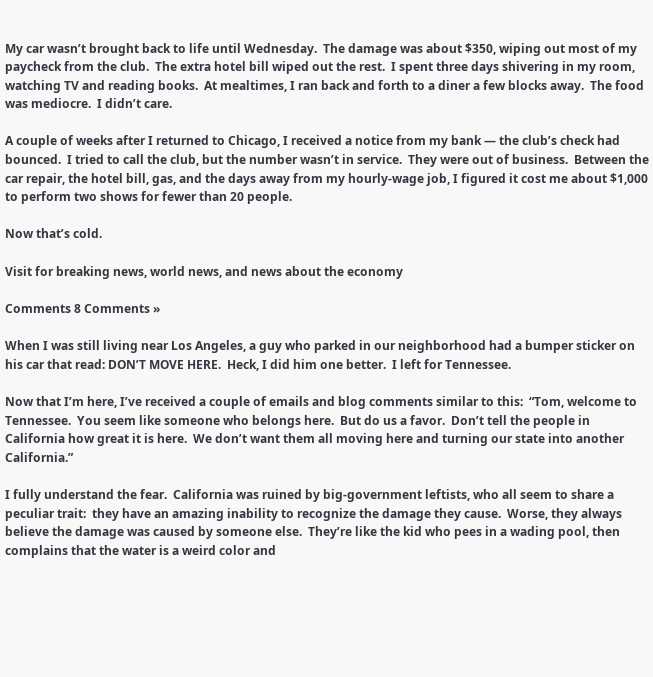My car wasn’t brought back to life until Wednesday.  The damage was about $350, wiping out most of my paycheck from the club.  The extra hotel bill wiped out the rest.  I spent three days shivering in my room, watching TV and reading books.  At mealtimes, I ran back and forth to a diner a few blocks away.  The food was mediocre.  I didn’t care.

A couple of weeks after I returned to Chicago, I received a notice from my bank — the club’s check had bounced.  I tried to call the club, but the number wasn’t in service.  They were out of business.  Between the car repair, the hotel bill, gas, and the days away from my hourly-wage job, I figured it cost me about $1,000 to perform two shows for fewer than 20 people.

Now that’s cold.

Visit for breaking news, world news, and news about the economy

Comments 8 Comments »

When I was still living near Los Angeles, a guy who parked in our neighborhood had a bumper sticker on his car that read: DON’T MOVE HERE.  Heck, I did him one better.  I left for Tennessee.

Now that I’m here, I’ve received a couple of emails and blog comments similar to this:  “Tom, welcome to Tennessee.  You seem like someone who belongs here.  But do us a favor.  Don’t tell the people in California how great it is here.  We don’t want them all moving here and turning our state into another California.”

I fully understand the fear.  California was ruined by big-government leftists, who all seem to share a peculiar trait:  they have an amazing inability to recognize the damage they cause.  Worse, they always believe the damage was caused by someone else.  They’re like the kid who pees in a wading pool, then complains that the water is a weird color and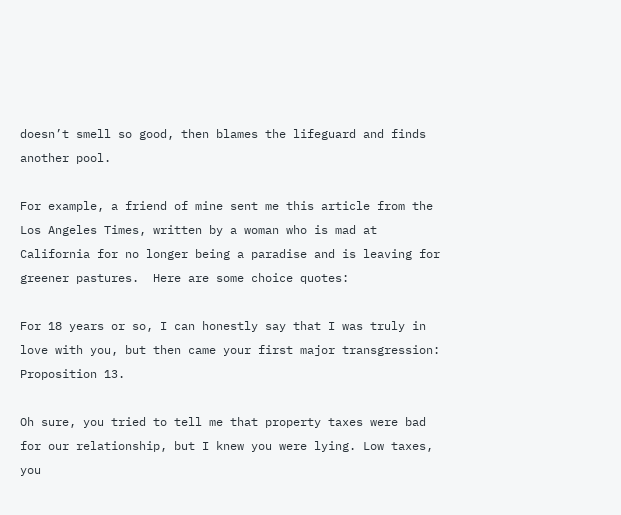doesn’t smell so good, then blames the lifeguard and finds another pool.

For example, a friend of mine sent me this article from the Los Angeles Times, written by a woman who is mad at California for no longer being a paradise and is leaving for greener pastures.  Here are some choice quotes:

For 18 years or so, I can honestly say that I was truly in love with you, but then came your first major transgression: Proposition 13.

Oh sure, you tried to tell me that property taxes were bad for our relationship, but I knew you were lying. Low taxes, you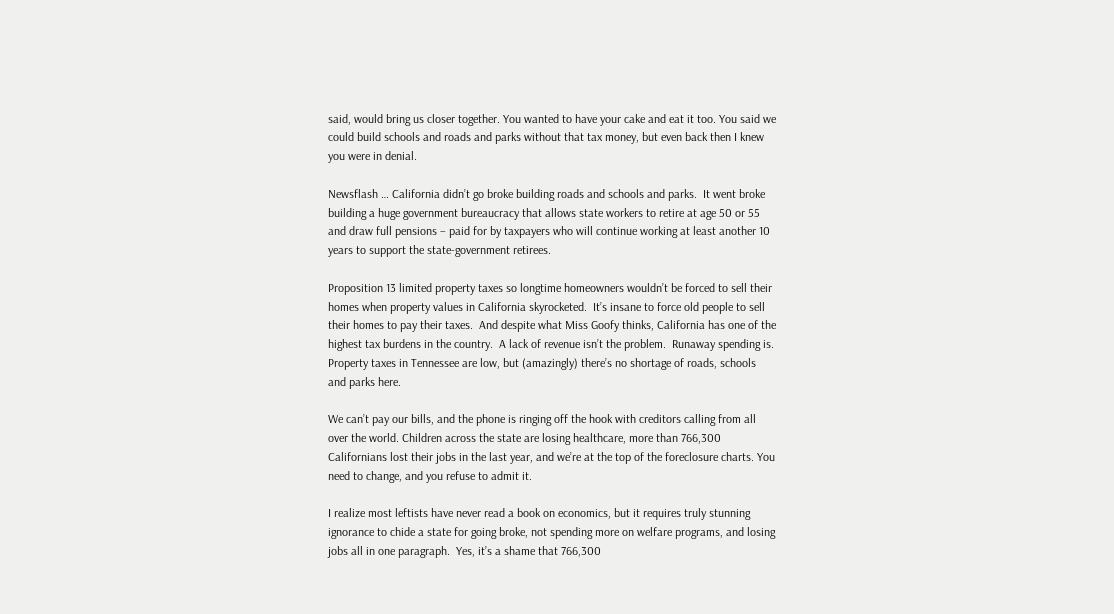said, would bring us closer together. You wanted to have your cake and eat it too. You said we could build schools and roads and parks without that tax money, but even back then I knew you were in denial.

Newsflash … California didn’t go broke building roads and schools and parks.  It went broke building a huge government bureaucracy that allows state workers to retire at age 50 or 55 and draw full pensions – paid for by taxpayers who will continue working at least another 10 years to support the state-government retirees.

Proposition 13 limited property taxes so longtime homeowners wouldn’t be forced to sell their homes when property values in California skyrocketed.  It’s insane to force old people to sell their homes to pay their taxes.  And despite what Miss Goofy thinks, California has one of the highest tax burdens in the country.  A lack of revenue isn’t the problem.  Runaway spending is.  Property taxes in Tennessee are low, but (amazingly) there’s no shortage of roads, schools and parks here.

We can’t pay our bills, and the phone is ringing off the hook with creditors calling from all over the world. Children across the state are losing healthcare, more than 766,300 Californians lost their jobs in the last year, and we’re at the top of the foreclosure charts. You need to change, and you refuse to admit it.

I realize most leftists have never read a book on economics, but it requires truly stunning ignorance to chide a state for going broke, not spending more on welfare programs, and losing jobs all in one paragraph.  Yes, it’s a shame that 766,300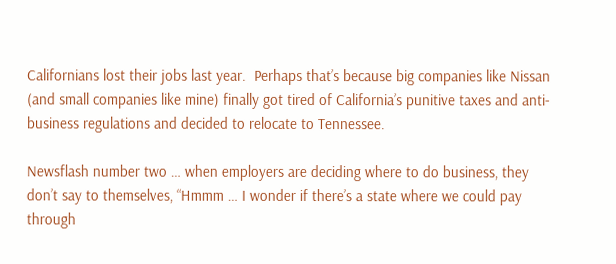Californians lost their jobs last year.  Perhaps that’s because big companies like Nissan (and small companies like mine) finally got tired of California’s punitive taxes and anti-business regulations and decided to relocate to Tennessee.

Newsflash number two … when employers are deciding where to do business, they don’t say to themselves, “Hmmm … I wonder if there’s a state where we could pay through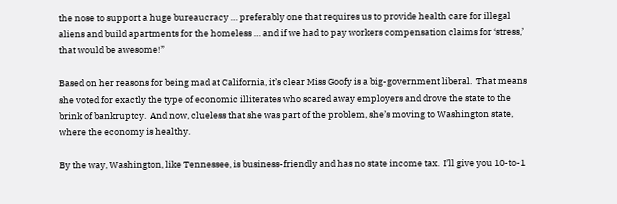the nose to support a huge bureaucracy … preferably one that requires us to provide health care for illegal aliens and build apartments for the homeless … and if we had to pay workers compensation claims for ‘stress,’ that would be awesome!”

Based on her reasons for being mad at California, it’s clear Miss Goofy is a big-government liberal.  That means she voted for exactly the type of economic illiterates who scared away employers and drove the state to the brink of bankruptcy.  And now, clueless that she was part of the problem, she’s moving to Washington state, where the economy is healthy.

By the way, Washington, like Tennessee, is business-friendly and has no state income tax.  I’ll give you 10-to-1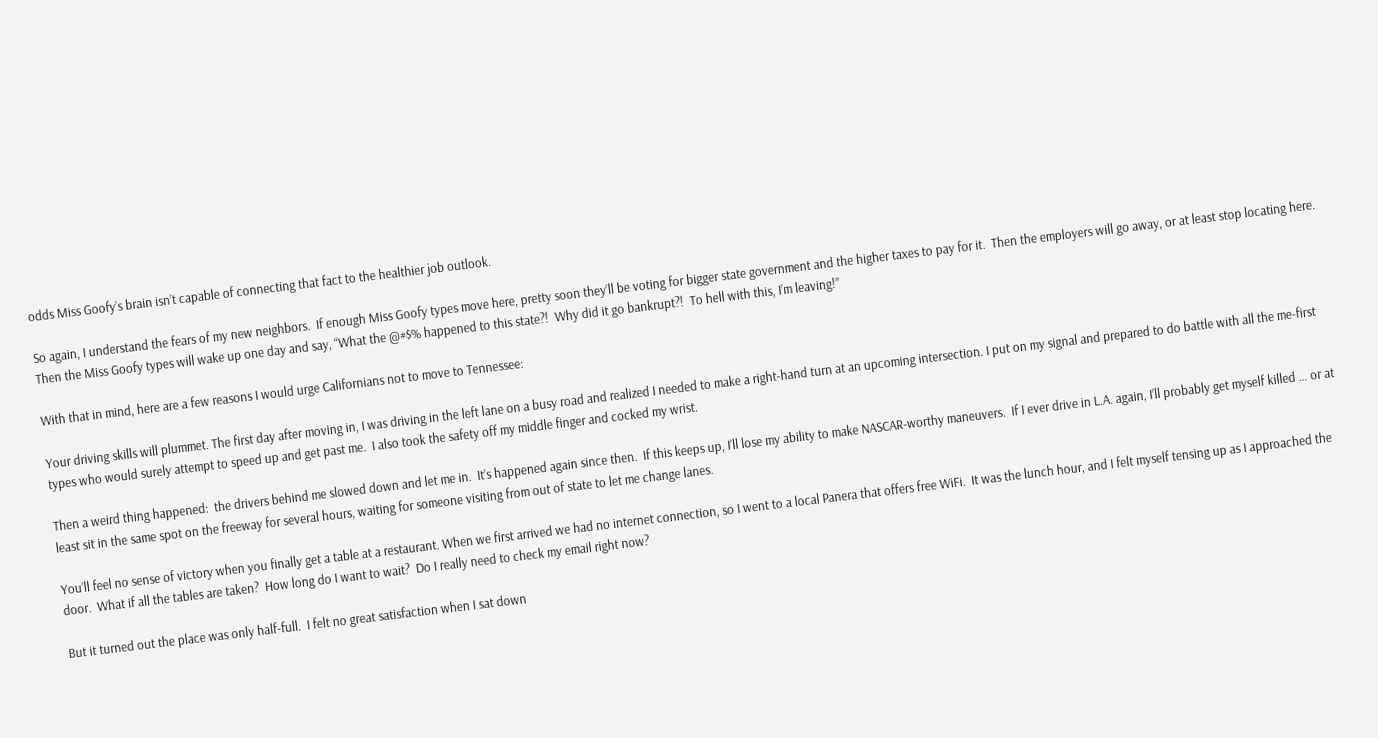odds Miss Goofy’s brain isn’t capable of connecting that fact to the healthier job outlook.

So again, I understand the fears of my new neighbors.  If enough Miss Goofy types move here, pretty soon they’ll be voting for bigger state government and the higher taxes to pay for it.  Then the employers will go away, or at least stop locating here.  Then the Miss Goofy types will wake up one day and say, “What the @#$% happened to this state?!  Why did it go bankrupt?!  To hell with this, I’m leaving!”

With that in mind, here are a few reasons I would urge Californians not to move to Tennessee:

Your driving skills will plummet. The first day after moving in, I was driving in the left lane on a busy road and realized I needed to make a right-hand turn at an upcoming intersection. I put on my signal and prepared to do battle with all the me-first types who would surely attempt to speed up and get past me.  I also took the safety off my middle finger and cocked my wrist.

Then a weird thing happened:  the drivers behind me slowed down and let me in.  It’s happened again since then.  If this keeps up, I’ll lose my ability to make NASCAR-worthy maneuvers.  If I ever drive in L.A. again, I’ll probably get myself killed … or at least sit in the same spot on the freeway for several hours, waiting for someone visiting from out of state to let me change lanes.

You’ll feel no sense of victory when you finally get a table at a restaurant. When we first arrived we had no internet connection, so I went to a local Panera that offers free WiFi.  It was the lunch hour, and I felt myself tensing up as I approached the door.  What if all the tables are taken?  How long do I want to wait?  Do I really need to check my email right now?

But it turned out the place was only half-full.  I felt no great satisfaction when I sat down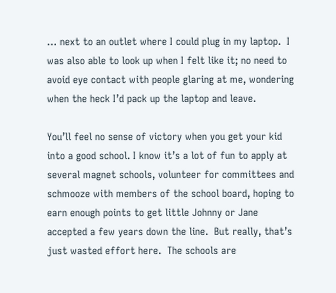… next to an outlet where I could plug in my laptop.  I was also able to look up when I felt like it; no need to avoid eye contact with people glaring at me, wondering when the heck I’d pack up the laptop and leave.

You’ll feel no sense of victory when you get your kid into a good school. I know it’s a lot of fun to apply at several magnet schools, volunteer for committees and schmooze with members of the school board, hoping to earn enough points to get little Johnny or Jane accepted a few years down the line.  But really, that’s just wasted effort here.  The schools are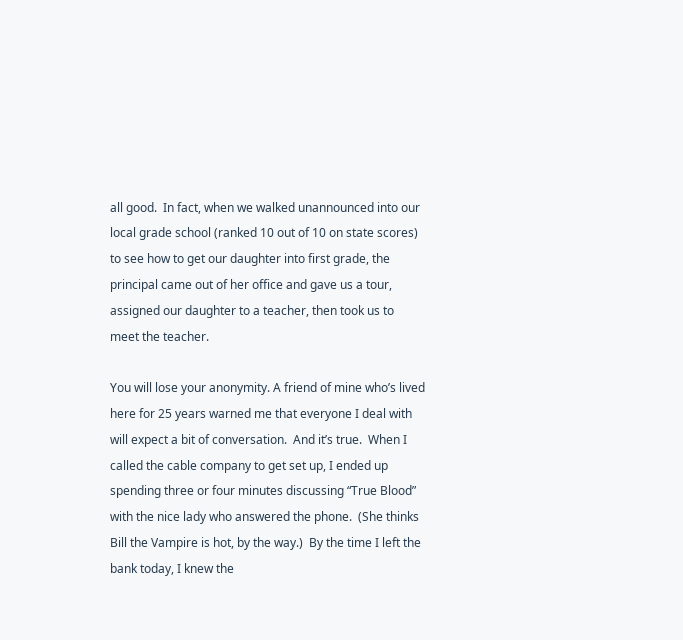all good.  In fact, when we walked unannounced into our local grade school (ranked 10 out of 10 on state scores) to see how to get our daughter into first grade, the principal came out of her office and gave us a tour, assigned our daughter to a teacher, then took us to meet the teacher.

You will lose your anonymity. A friend of mine who’s lived here for 25 years warned me that everyone I deal with will expect a bit of conversation.  And it’s true.  When I called the cable company to get set up, I ended up spending three or four minutes discussing “True Blood” with the nice lady who answered the phone.  (She thinks Bill the Vampire is hot, by the way.)  By the time I left the bank today, I knew the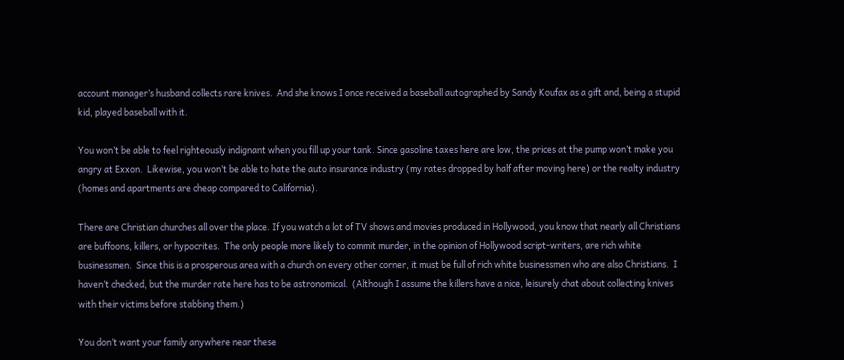account manager’s husband collects rare knives.  And she knows I once received a baseball autographed by Sandy Koufax as a gift and, being a stupid kid, played baseball with it.

You won’t be able to feel righteously indignant when you fill up your tank. Since gasoline taxes here are low, the prices at the pump won’t make you angry at Exxon.  Likewise, you won’t be able to hate the auto insurance industry (my rates dropped by half after moving here) or the realty industry (homes and apartments are cheap compared to California).

There are Christian churches all over the place. If you watch a lot of TV shows and movies produced in Hollywood, you know that nearly all Christians are buffoons, killers, or hypocrites.  The only people more likely to commit murder, in the opinion of Hollywood script-writers, are rich white businessmen.  Since this is a prosperous area with a church on every other corner, it must be full of rich white businessmen who are also Christians.  I haven’t checked, but the murder rate here has to be astronomical.  (Although I assume the killers have a nice, leisurely chat about collecting knives with their victims before stabbing them.)

You don’t want your family anywhere near these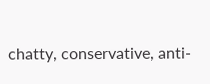chatty, conservative, anti-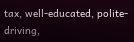tax, well-educated, polite-driving,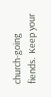church-going fiends.  Keep your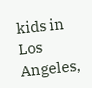kids in Los Angeles,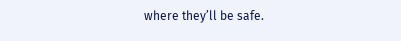where they’ll be safe.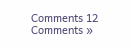Comments 12 Comments »